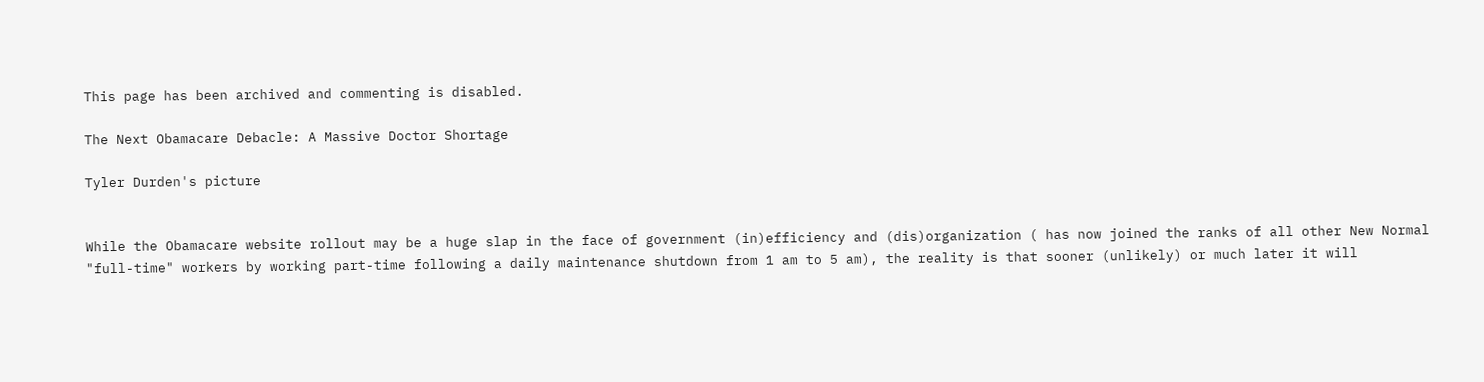This page has been archived and commenting is disabled.

The Next Obamacare Debacle: A Massive Doctor Shortage

Tyler Durden's picture


While the Obamacare website rollout may be a huge slap in the face of government (in)efficiency and (dis)organization ( has now joined the ranks of all other New Normal "full-time" workers by working part-time following a daily maintenance shutdown from 1 am to 5 am), the reality is that sooner (unlikely) or much later it will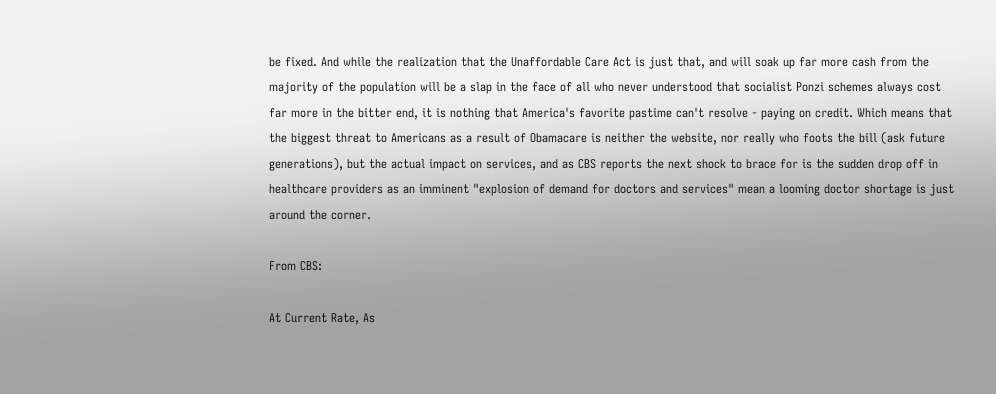be fixed. And while the realization that the Unaffordable Care Act is just that, and will soak up far more cash from the majority of the population will be a slap in the face of all who never understood that socialist Ponzi schemes always cost far more in the bitter end, it is nothing that America's favorite pastime can't resolve - paying on credit. Which means that the biggest threat to Americans as a result of Obamacare is neither the website, nor really who foots the bill (ask future generations), but the actual impact on services, and as CBS reports the next shock to brace for is the sudden drop off in healthcare providers as an imminent "explosion of demand for doctors and services" mean a looming doctor shortage is just around the corner.

From CBS:

At Current Rate, As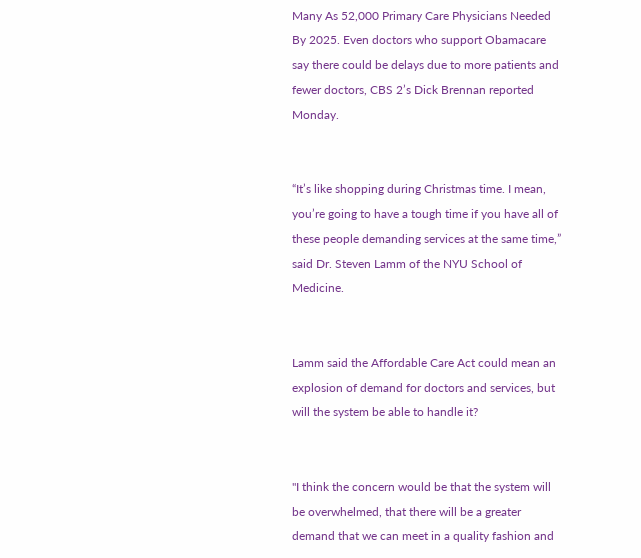Many As 52,000 Primary Care Physicians Needed By 2025. Even doctors who support Obamacare say there could be delays due to more patients and fewer doctors, CBS 2’s Dick Brennan reported Monday.


“It’s like shopping during Christmas time. I mean, you’re going to have a tough time if you have all of these people demanding services at the same time,” said Dr. Steven Lamm of the NYU School of Medicine.


Lamm said the Affordable Care Act could mean an explosion of demand for doctors and services, but will the system be able to handle it?


"I think the concern would be that the system will be overwhelmed, that there will be a greater demand that we can meet in a quality fashion and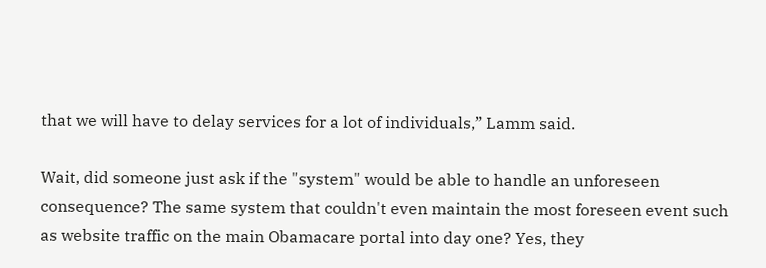that we will have to delay services for a lot of individuals,” Lamm said.

Wait, did someone just ask if the "system" would be able to handle an unforeseen consequence? The same system that couldn't even maintain the most foreseen event such as website traffic on the main Obamacare portal into day one? Yes, they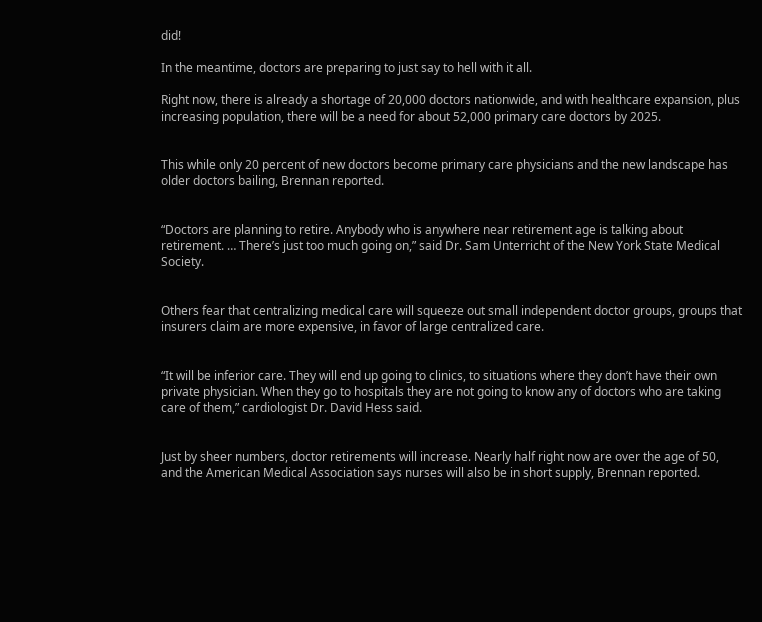did!

In the meantime, doctors are preparing to just say to hell with it all.

Right now, there is already a shortage of 20,000 doctors nationwide, and with healthcare expansion, plus increasing population, there will be a need for about 52,000 primary care doctors by 2025.


This while only 20 percent of new doctors become primary care physicians and the new landscape has older doctors bailing, Brennan reported.


“Doctors are planning to retire. Anybody who is anywhere near retirement age is talking about retirement. … There’s just too much going on,” said Dr. Sam Unterricht of the New York State Medical Society.


Others fear that centralizing medical care will squeeze out small independent doctor groups, groups that insurers claim are more expensive, in favor of large centralized care.


“It will be inferior care. They will end up going to clinics, to situations where they don’t have their own private physician. When they go to hospitals they are not going to know any of doctors who are taking care of them,” cardiologist Dr. David Hess said.


Just by sheer numbers, doctor retirements will increase. Nearly half right now are over the age of 50, and the American Medical Association says nurses will also be in short supply, Brennan reported.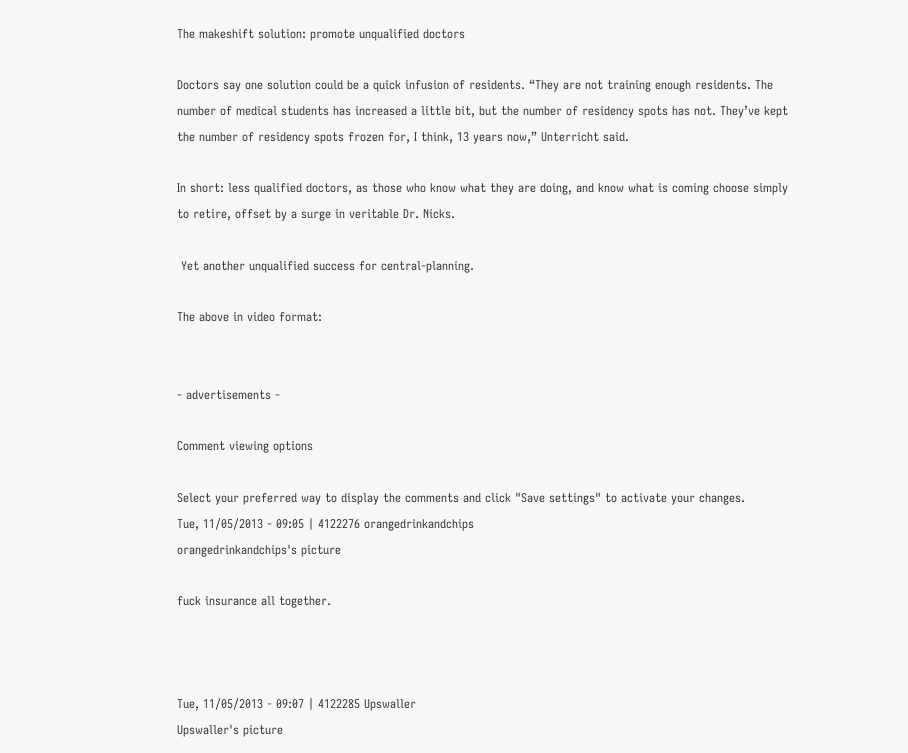The makeshift solution: promote unqualified doctors

Doctors say one solution could be a quick infusion of residents. “They are not training enough residents. The number of medical students has increased a little bit, but the number of residency spots has not. They’ve kept the number of residency spots frozen for, I think, 13 years now,” Unterricht said.

In short: less qualified doctors, as those who know what they are doing, and know what is coming choose simply to retire, offset by a surge in veritable Dr. Nicks.

 Yet another unqualified success for central-planning.

The above in video format:


- advertisements -

Comment viewing options

Select your preferred way to display the comments and click "Save settings" to activate your changes.
Tue, 11/05/2013 - 09:05 | 4122276 orangedrinkandchips
orangedrinkandchips's picture

fuck insurance all together.



Tue, 11/05/2013 - 09:07 | 4122285 Upswaller
Upswaller's picture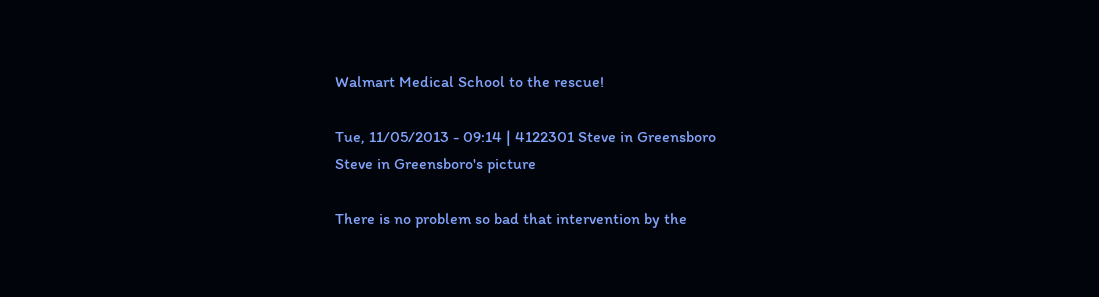Walmart Medical School to the rescue!

Tue, 11/05/2013 - 09:14 | 4122301 Steve in Greensboro
Steve in Greensboro's picture

There is no problem so bad that intervention by the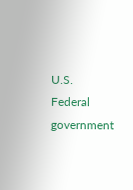U.S. Federal government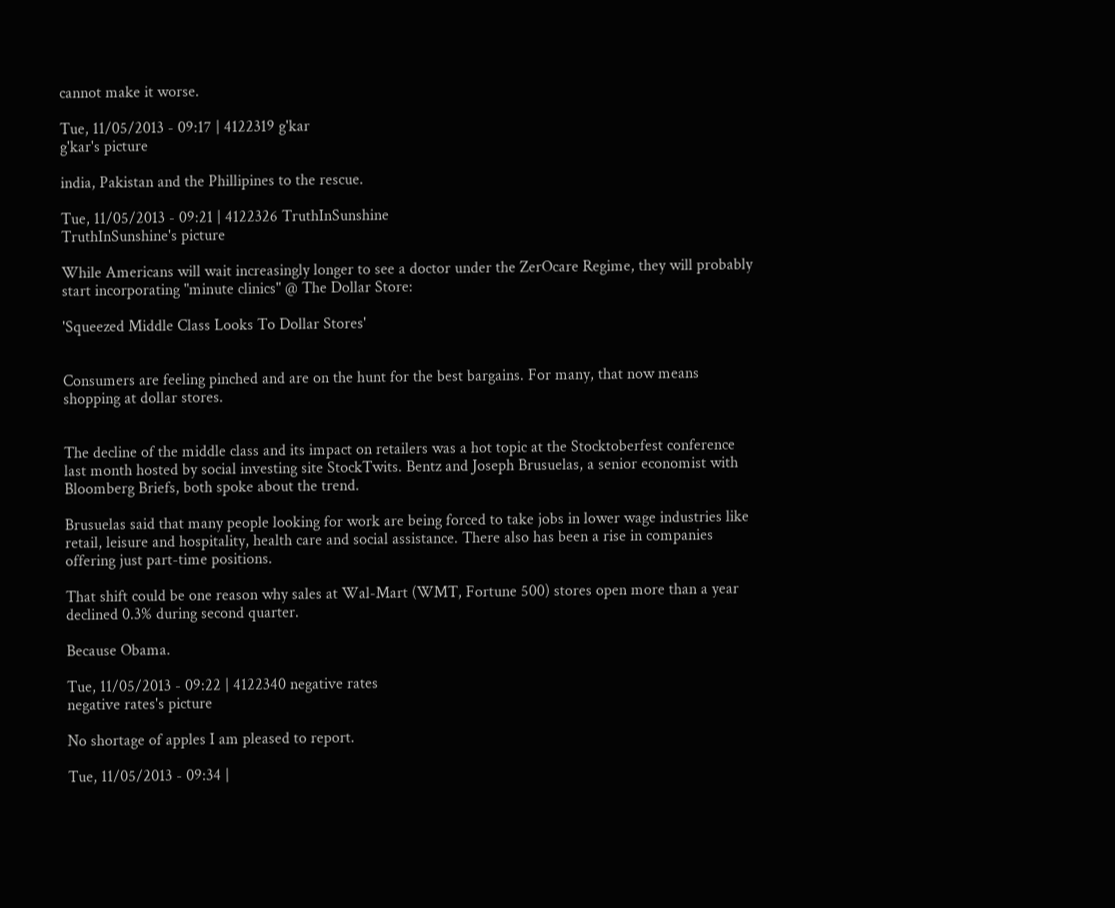cannot make it worse.

Tue, 11/05/2013 - 09:17 | 4122319 g'kar
g'kar's picture

india, Pakistan and the Phillipines to the rescue.

Tue, 11/05/2013 - 09:21 | 4122326 TruthInSunshine
TruthInSunshine's picture

While Americans will wait increasingly longer to see a doctor under the ZerOcare Regime, they will probably start incorporating "minute clinics" @ The Dollar Store:

'Squeezed Middle Class Looks To Dollar Stores'


Consumers are feeling pinched and are on the hunt for the best bargains. For many, that now means shopping at dollar stores.


The decline of the middle class and its impact on retailers was a hot topic at the Stocktoberfest conference last month hosted by social investing site StockTwits. Bentz and Joseph Brusuelas, a senior economist with Bloomberg Briefs, both spoke about the trend.

Brusuelas said that many people looking for work are being forced to take jobs in lower wage industries like retail, leisure and hospitality, health care and social assistance. There also has been a rise in companies offering just part-time positions.

That shift could be one reason why sales at Wal-Mart (WMT, Fortune 500) stores open more than a year declined 0.3% during second quarter.

Because Obama.

Tue, 11/05/2013 - 09:22 | 4122340 negative rates
negative rates's picture

No shortage of apples I am pleased to report.

Tue, 11/05/2013 - 09:34 |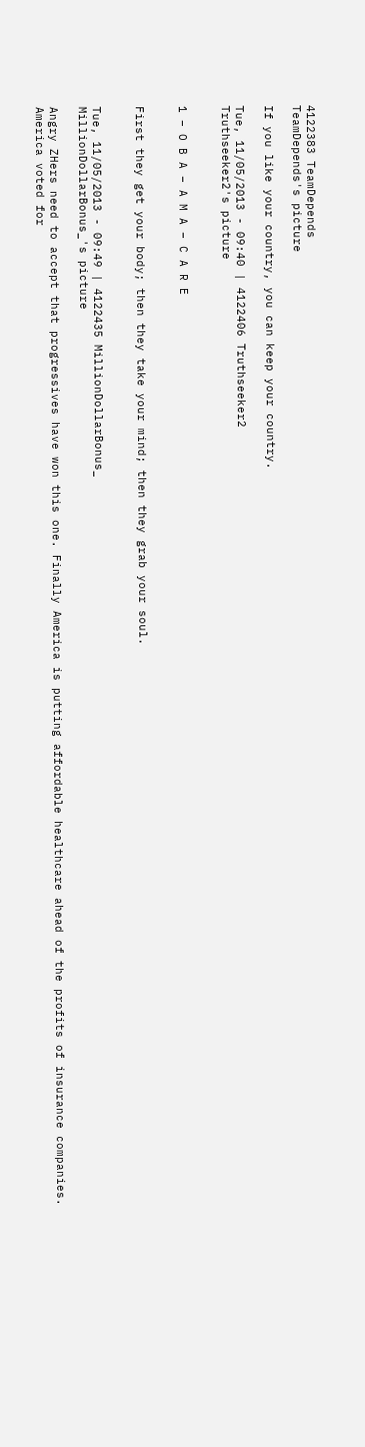4122383 TeamDepends
TeamDepends's picture

If you like your country, you can keep your country.

Tue, 11/05/2013 - 09:40 | 4122406 Truthseeker2
Truthseeker2's picture


1 – O B A – A M A – C A R E


First they get your body; then they take your mind; then they grab your soul.


Tue, 11/05/2013 - 09:49 | 4122435 MillionDollarBonus_
MillionDollarBonus_'s picture

Angry ZHers need to accept that progressives have won this one. Finally America is putting affordable healthcare ahead of the profits of insurance companies. America voted for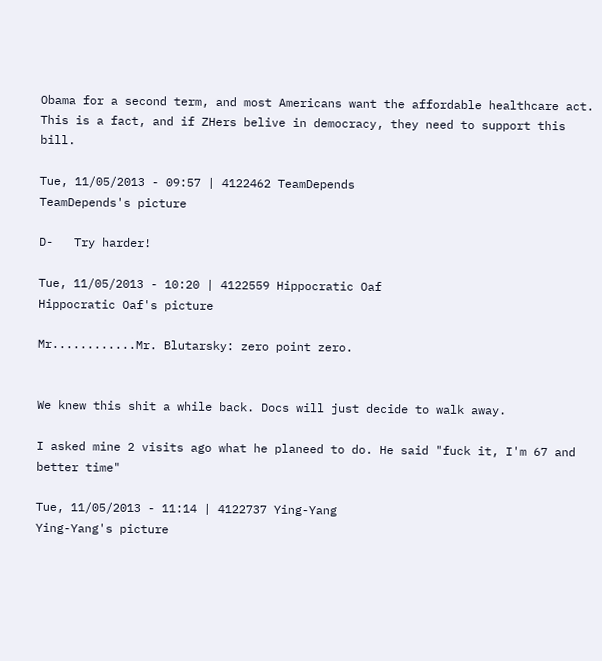Obama for a second term, and most Americans want the affordable healthcare act. This is a fact, and if ZHers belive in democracy, they need to support this bill.

Tue, 11/05/2013 - 09:57 | 4122462 TeamDepends
TeamDepends's picture

D-   Try harder!

Tue, 11/05/2013 - 10:20 | 4122559 Hippocratic Oaf
Hippocratic Oaf's picture

Mr............Mr. Blutarsky: zero point zero.


We knew this shit a while back. Docs will just decide to walk away.

I asked mine 2 visits ago what he planeed to do. He said "fuck it, I'm 67 and better time"

Tue, 11/05/2013 - 11:14 | 4122737 Ying-Yang
Ying-Yang's picture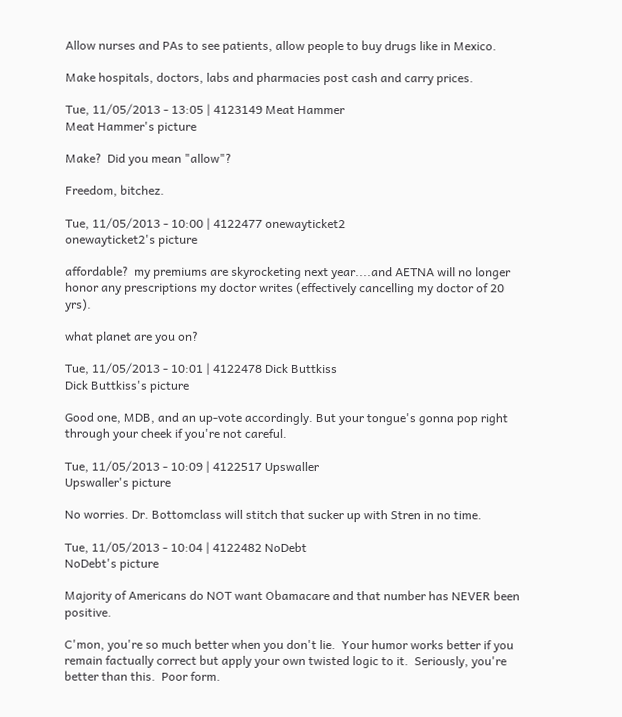Allow nurses and PAs to see patients, allow people to buy drugs like in Mexico.

Make hospitals, doctors, labs and pharmacies post cash and carry prices.

Tue, 11/05/2013 - 13:05 | 4123149 Meat Hammer
Meat Hammer's picture

Make?  Did you mean "allow"?

Freedom, bitchez.

Tue, 11/05/2013 - 10:00 | 4122477 onewayticket2
onewayticket2's picture

affordable?  my premiums are skyrocketing next year....and AETNA will no longer honor any prescriptions my doctor writes (effectively cancelling my doctor of 20 yrs).

what planet are you on?

Tue, 11/05/2013 - 10:01 | 4122478 Dick Buttkiss
Dick Buttkiss's picture

Good one, MDB, and an up-vote accordingly. But your tongue's gonna pop right through your cheek if you're not careful.

Tue, 11/05/2013 - 10:09 | 4122517 Upswaller
Upswaller's picture

No worries. Dr. Bottomclass will stitch that sucker up with Stren in no time.

Tue, 11/05/2013 - 10:04 | 4122482 NoDebt
NoDebt's picture

Majority of Americans do NOT want Obamacare and that number has NEVER been positive.

C'mon, you're so much better when you don't lie.  Your humor works better if you remain factually correct but apply your own twisted logic to it.  Seriously, you're better than this.  Poor form.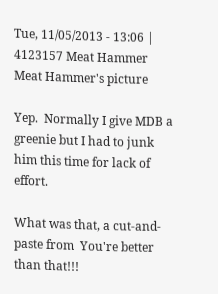Tue, 11/05/2013 - 13:06 | 4123157 Meat Hammer
Meat Hammer's picture

Yep.  Normally I give MDB a greenie but I had to junk him this time for lack of effort.

What was that, a cut-and-paste from  You're better than that!!!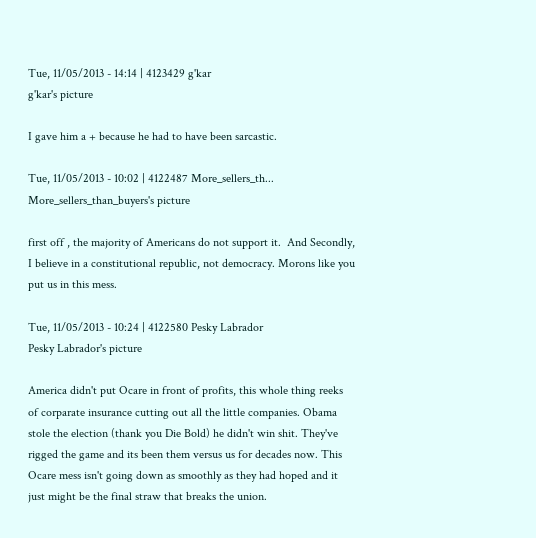Tue, 11/05/2013 - 14:14 | 4123429 g'kar
g'kar's picture

I gave him a + because he had to have been sarcastic.

Tue, 11/05/2013 - 10:02 | 4122487 More_sellers_th...
More_sellers_than_buyers's picture

first off , the majority of Americans do not support it.  And Secondly, I believe in a constitutional republic, not democracy. Morons like you put us in this mess.

Tue, 11/05/2013 - 10:24 | 4122580 Pesky Labrador
Pesky Labrador's picture

America didn't put Ocare in front of profits, this whole thing reeks of corparate insurance cutting out all the little companies. Obama stole the election (thank you Die Bold) he didn't win shit. They've rigged the game and its been them versus us for decades now. This Ocare mess isn't going down as smoothly as they had hoped and it just might be the final straw that breaks the union.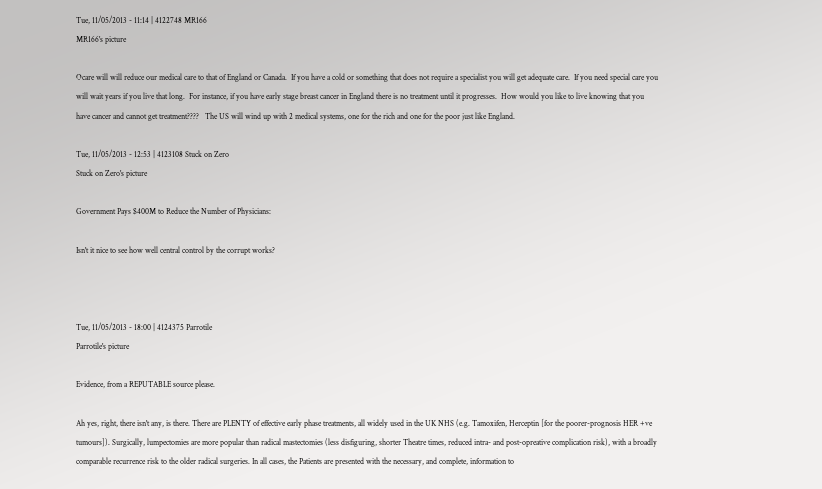Tue, 11/05/2013 - 11:14 | 4122748 MR166
MR166's picture

Ocare will will reduce our medical care to that of England or Canada.  If you have a cold or something that does not require a specialist you will get adequate care.  If you need special care you will wait years if you live that long.  For instance, if you have early stage breast cancer in England there is no treatment until it progresses.  How would you like to live knowing that you have cancer and cannot get treatment????   The US will wind up with 2 medical systems, one for the rich and one for the poor just like England.

Tue, 11/05/2013 - 12:53 | 4123108 Stuck on Zero
Stuck on Zero's picture

Government Pays $400M to Reduce the Number of Physicians:

Isn't it nice to see how well central control by the corrupt works?



Tue, 11/05/2013 - 18:00 | 4124375 Parrotile
Parrotile's picture

Evidence, from a REPUTABLE source please.

Ah yes, right, there isn't any, is there. There are PLENTY of effective early phase treatments, all widely used in the UK NHS (e.g. Tamoxifen, Herceptin [for the poorer-prognosis HER +ve tumours]). Surgically, lumpectomies are more popular than radical mastectomies (less disfiguring, shorter Theatre times, reduced intra- and post-opreative complication risk), with a broadly comparable recurrence risk to the older radical surgeries. In all cases, the Patients are presented with the necessary, and complete, information to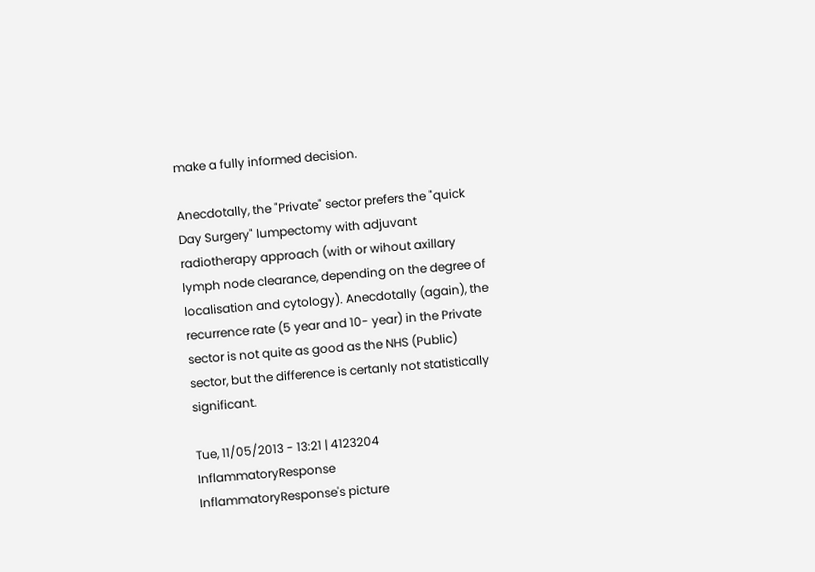make a fully informed decision.

Anecdotally, the "Private" sector prefers the "quick Day Surgery" lumpectomy with adjuvant radiotherapy approach (with or wihout axillary lymph node clearance, depending on the degree of localisation and cytology). Anecdotally (again), the recurrence rate (5 year and 10- year) in the Private sector is not quite as good as the NHS (Public) sector, but the difference is certanly not statistically significant.

Tue, 11/05/2013 - 13:21 | 4123204 InflammatoryResponse
InflammatoryResponse's picture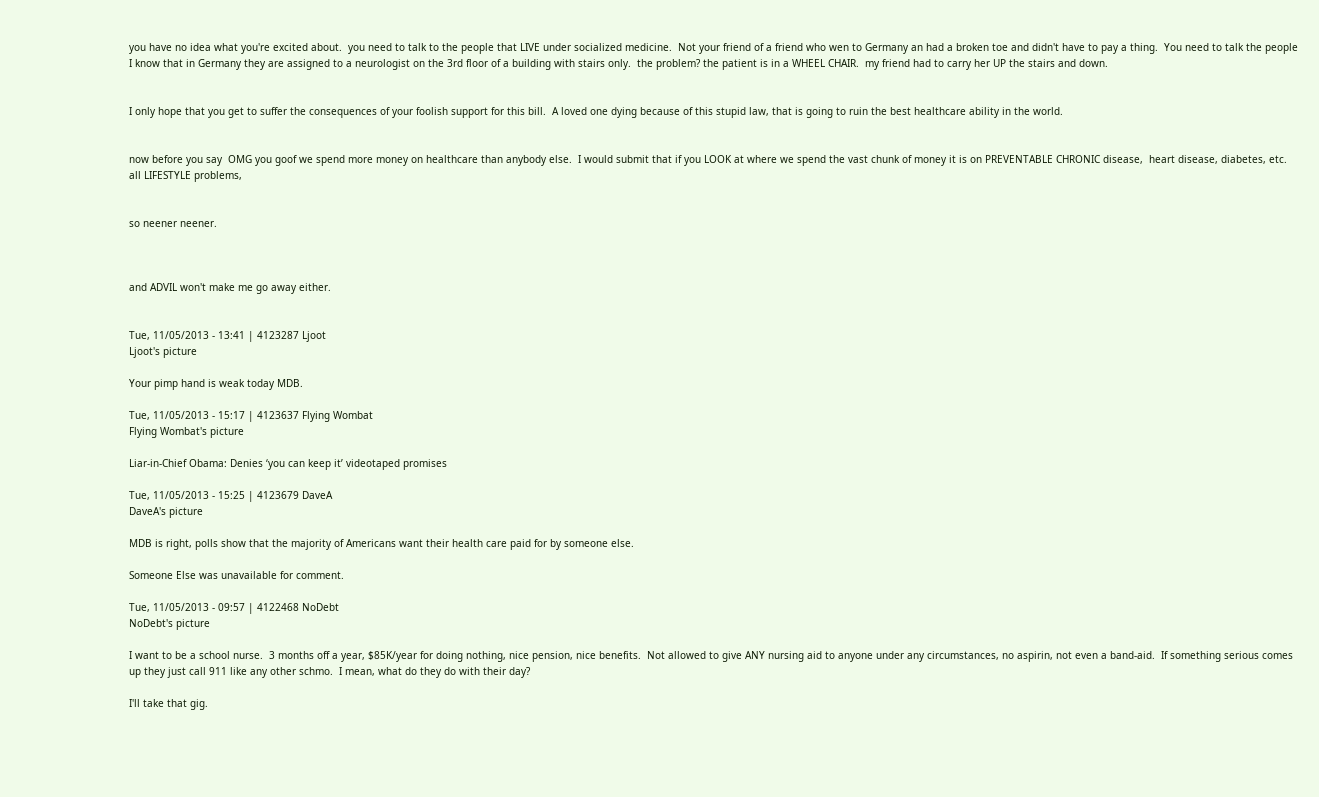you have no idea what you're excited about.  you need to talk to the people that LIVE under socialized medicine.  Not your friend of a friend who wen to Germany an had a broken toe and didn't have to pay a thing.  You need to talk the people I know that in Germany they are assigned to a neurologist on the 3rd floor of a building with stairs only.  the problem? the patient is in a WHEEL CHAIR.  my friend had to carry her UP the stairs and down.


I only hope that you get to suffer the consequences of your foolish support for this bill.  A loved one dying because of this stupid law, that is going to ruin the best healthcare ability in the world.


now before you say  OMG you goof we spend more money on healthcare than anybody else.  I would submit that if you LOOK at where we spend the vast chunk of money it is on PREVENTABLE CHRONIC disease,  heart disease, diabetes, etc.   all LIFESTYLE problems,


so neener neener.



and ADVIL won't make me go away either.


Tue, 11/05/2013 - 13:41 | 4123287 Ljoot
Ljoot's picture

Your pimp hand is weak today MDB.

Tue, 11/05/2013 - 15:17 | 4123637 Flying Wombat
Flying Wombat's picture

Liar-in-Chief Obama: Denies ‘you can keep it’ videotaped promises

Tue, 11/05/2013 - 15:25 | 4123679 DaveA
DaveA's picture

MDB is right, polls show that the majority of Americans want their health care paid for by someone else.

Someone Else was unavailable for comment.

Tue, 11/05/2013 - 09:57 | 4122468 NoDebt
NoDebt's picture

I want to be a school nurse.  3 months off a year, $85K/year for doing nothing, nice pension, nice benefits.  Not allowed to give ANY nursing aid to anyone under any circumstances, no aspirin, not even a band-aid.  If something serious comes up they just call 911 like any other schmo.  I mean, what do they do with their day?

I'll take that gig.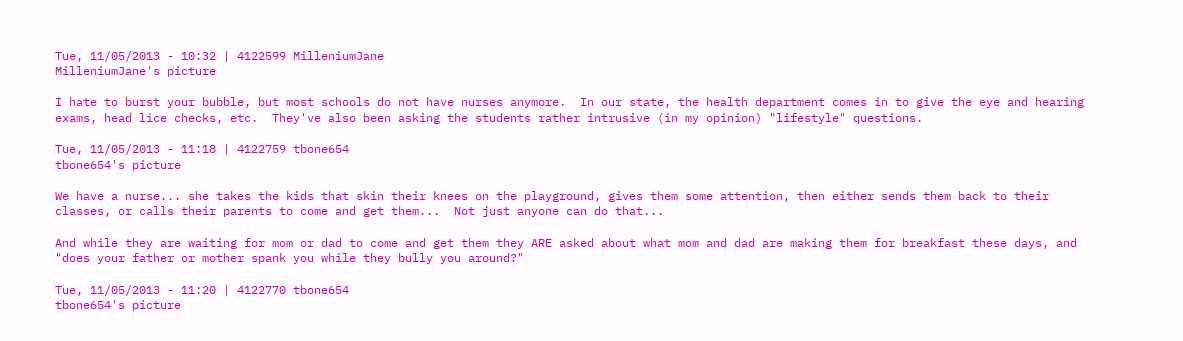Tue, 11/05/2013 - 10:32 | 4122599 MilleniumJane
MilleniumJane's picture

I hate to burst your bubble, but most schools do not have nurses anymore.  In our state, the health department comes in to give the eye and hearing exams, head lice checks, etc.  They've also been asking the students rather intrusive (in my opinion) "lifestyle" questions.

Tue, 11/05/2013 - 11:18 | 4122759 tbone654
tbone654's picture

We have a nurse... she takes the kids that skin their knees on the playground, gives them some attention, then either sends them back to their classes, or calls their parents to come and get them...  Not just anyone can do that...

And while they are waiting for mom or dad to come and get them they ARE asked about what mom and dad are making them for breakfast these days, and "does your father or mother spank you while they bully you around?"

Tue, 11/05/2013 - 11:20 | 4122770 tbone654
tbone654's picture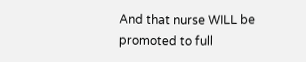And that nurse WILL be promoted to full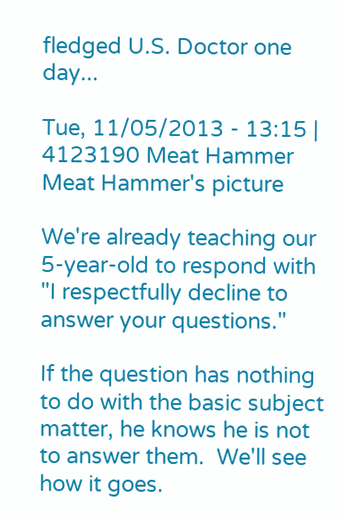fledged U.S. Doctor one day...

Tue, 11/05/2013 - 13:15 | 4123190 Meat Hammer
Meat Hammer's picture

We're already teaching our 5-year-old to respond with "I respectfully decline to answer your questions."

If the question has nothing to do with the basic subject matter, he knows he is not to answer them.  We'll see how it goes.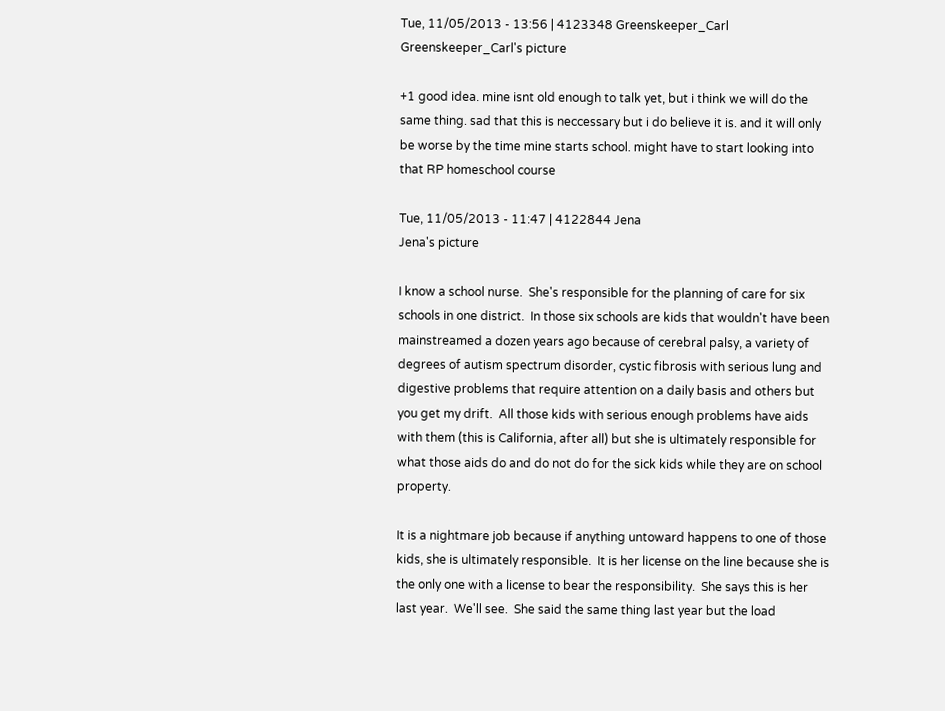Tue, 11/05/2013 - 13:56 | 4123348 Greenskeeper_Carl
Greenskeeper_Carl's picture

+1 good idea. mine isnt old enough to talk yet, but i think we will do the same thing. sad that this is neccessary but i do believe it is. and it will only be worse by the time mine starts school. might have to start looking into that RP homeschool course

Tue, 11/05/2013 - 11:47 | 4122844 Jena
Jena's picture

I know a school nurse.  She's responsible for the planning of care for six schools in one district.  In those six schools are kids that wouldn't have been mainstreamed a dozen years ago because of cerebral palsy, a variety of degrees of autism spectrum disorder, cystic fibrosis with serious lung and digestive problems that require attention on a daily basis and others but you get my drift.  All those kids with serious enough problems have aids with them (this is California, after all) but she is ultimately responsible for what those aids do and do not do for the sick kids while they are on school property.

It is a nightmare job because if anything untoward happens to one of those kids, she is ultimately responsible.  It is her license on the line because she is the only one with a license to bear the responsibility.  She says this is her last year.  We'll see.  She said the same thing last year but the load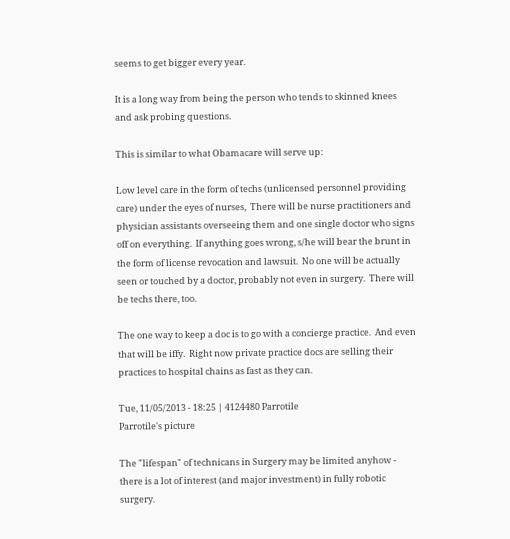seems to get bigger every year.

It is a long way from being the person who tends to skinned knees and ask probing questions.

This is similar to what Obamacare will serve up:

Low level care in the form of techs (unlicensed personnel providing care) under the eyes of nurses,  There will be nurse practitioners and physician assistants overseeing them and one single doctor who signs off on everything.  If anything goes wrong, s/he will bear the brunt in the form of license revocation and lawsuit.  No one will be actually seen or touched by a doctor, probably not even in surgery.  There will be techs there, too.

The one way to keep a doc is to go with a concierge practice.  And even that will be iffy.  Right now private practice docs are selling their practices to hospital chains as fast as they can.

Tue, 11/05/2013 - 18:25 | 4124480 Parrotile
Parrotile's picture

The "lifespan" of technicans in Surgery may be limited anyhow - there is a lot of interest (and major investment) in fully robotic surgery.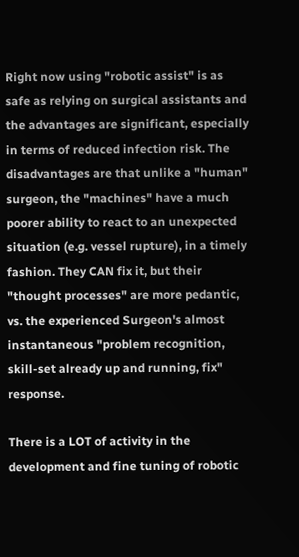Right now using "robotic assist" is as safe as relying on surgical assistants and the advantages are significant, especially in terms of reduced infection risk. The disadvantages are that unlike a "human" surgeon, the "machines" have a much poorer ability to react to an unexpected situation (e.g. vessel rupture), in a timely fashion. They CAN fix it, but their "thought processes" are more pedantic, vs. the experienced Surgeon's almost instantaneous "problem recognition, skill-set already up and running, fix" response.

There is a LOT of activity in the development and fine tuning of robotic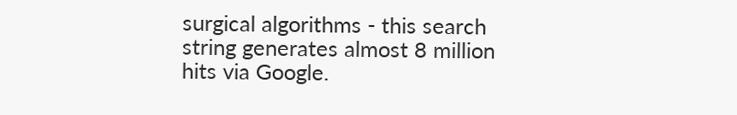surgical algorithms - this search string generates almost 8 million hits via Google.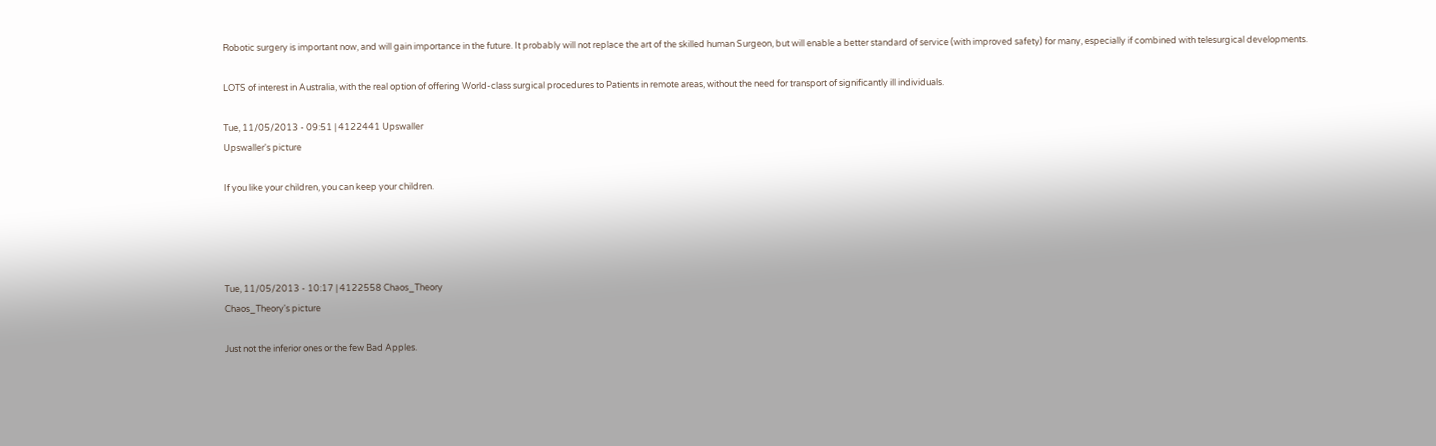Robotic surgery is important now, and will gain importance in the future. It probably will not replace the art of the skilled human Surgeon, but will enable a better standard of service (with improved safety) for many, especially if combined with telesurgical developments.

LOTS of interest in Australia, with the real option of offering World-class surgical procedures to Patients in remote areas, without the need for transport of significantly ill individuals.

Tue, 11/05/2013 - 09:51 | 4122441 Upswaller
Upswaller's picture

If you like your children, you can keep your children.




Tue, 11/05/2013 - 10:17 | 4122558 Chaos_Theory
Chaos_Theory's picture

Just not the inferior ones or the few Bad Apples.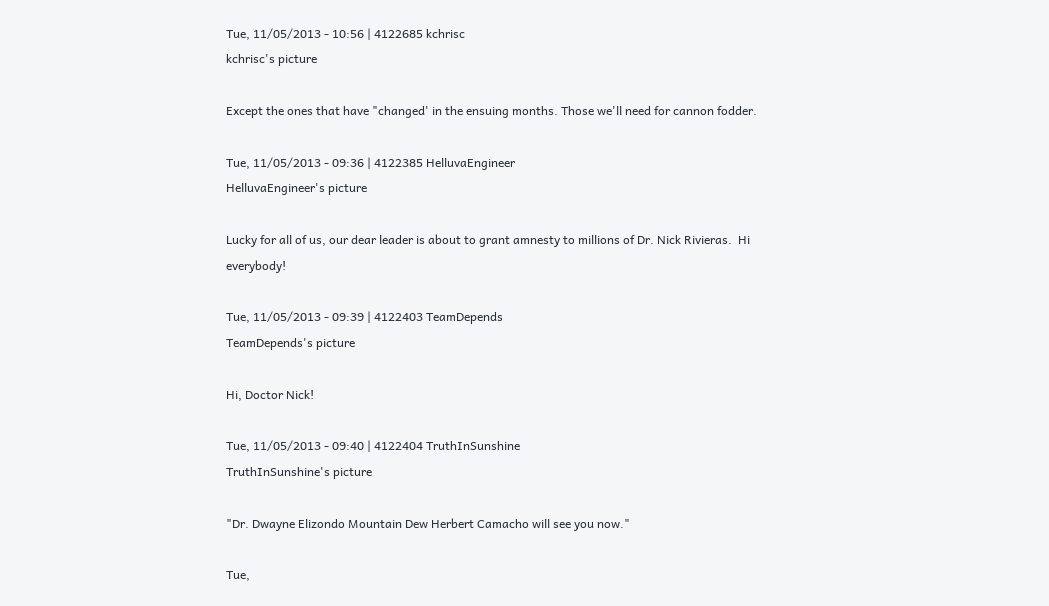Tue, 11/05/2013 - 10:56 | 4122685 kchrisc
kchrisc's picture

Except the ones that have "changed' in the ensuing months. Those we'll need for cannon fodder.

Tue, 11/05/2013 - 09:36 | 4122385 HelluvaEngineer
HelluvaEngineer's picture

Lucky for all of us, our dear leader is about to grant amnesty to millions of Dr. Nick Rivieras.  Hi everybody!

Tue, 11/05/2013 - 09:39 | 4122403 TeamDepends
TeamDepends's picture

Hi, Doctor Nick!

Tue, 11/05/2013 - 09:40 | 4122404 TruthInSunshine
TruthInSunshine's picture

"Dr. Dwayne Elizondo Mountain Dew Herbert Camacho will see you now."

Tue,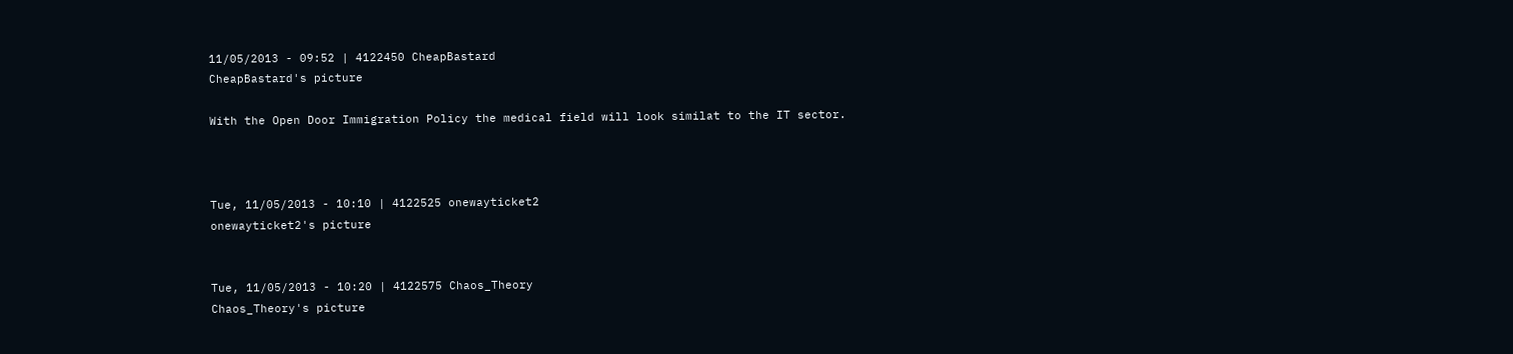11/05/2013 - 09:52 | 4122450 CheapBastard
CheapBastard's picture

With the Open Door Immigration Policy the medical field will look similat to the IT sector.



Tue, 11/05/2013 - 10:10 | 4122525 onewayticket2
onewayticket2's picture


Tue, 11/05/2013 - 10:20 | 4122575 Chaos_Theory
Chaos_Theory's picture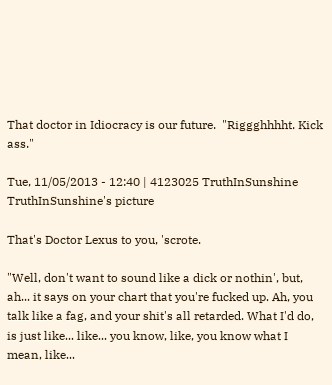That doctor in Idiocracy is our future.  "Riggghhhht. Kick ass."

Tue, 11/05/2013 - 12:40 | 4123025 TruthInSunshine
TruthInSunshine's picture

That's Doctor Lexus to you, 'scrote.

"Well, don't want to sound like a dick or nothin', but, ah... it says on your chart that you're fucked up. Ah, you talk like a fag, and your shit's all retarded. What I'd do, is just like... like... you know, like, you know what I mean, like...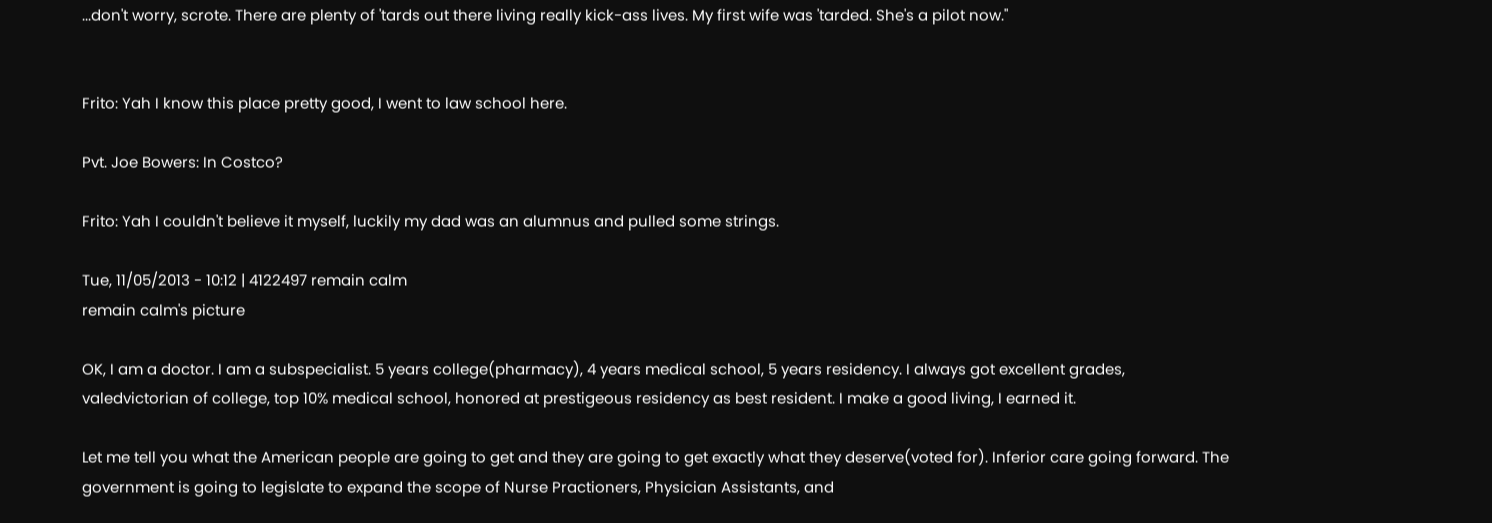...don't worry, scrote. There are plenty of 'tards out there living really kick-ass lives. My first wife was 'tarded. She's a pilot now."


Frito: Yah I know this place pretty good, I went to law school here.

Pvt. Joe Bowers: In Costco?

Frito: Yah I couldn't believe it myself, luckily my dad was an alumnus and pulled some strings.

Tue, 11/05/2013 - 10:12 | 4122497 remain calm
remain calm's picture

OK, I am a doctor. I am a subspecialist. 5 years college(pharmacy), 4 years medical school, 5 years residency. I always got excellent grades, valedvictorian of college, top 10% medical school, honored at prestigeous residency as best resident. I make a good living, I earned it.

Let me tell you what the American people are going to get and they are going to get exactly what they deserve(voted for). Inferior care going forward. The government is going to legislate to expand the scope of Nurse Practioners, Physician Assistants, and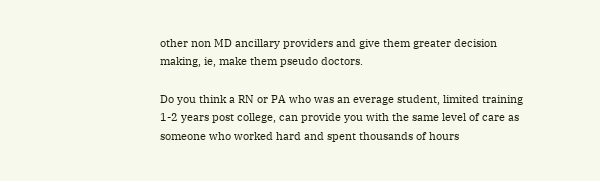other non MD ancillary providers and give them greater decision making, ie, make them pseudo doctors.

Do you think a RN or PA who was an everage student, limited training 1-2 years post college, can provide you with the same level of care as someone who worked hard and spent thousands of hours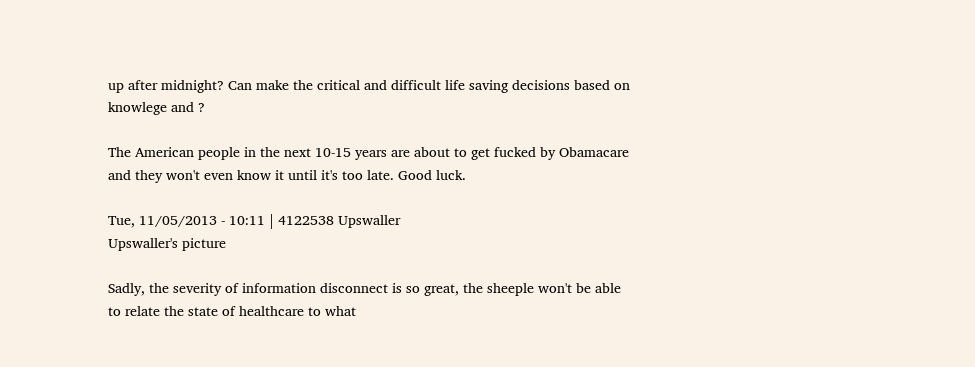up after midnight? Can make the critical and difficult life saving decisions based on knowlege and ?

The American people in the next 10-15 years are about to get fucked by Obamacare and they won't even know it until it's too late. Good luck.

Tue, 11/05/2013 - 10:11 | 4122538 Upswaller
Upswaller's picture

Sadly, the severity of information disconnect is so great, the sheeple won't be able to relate the state of healthcare to what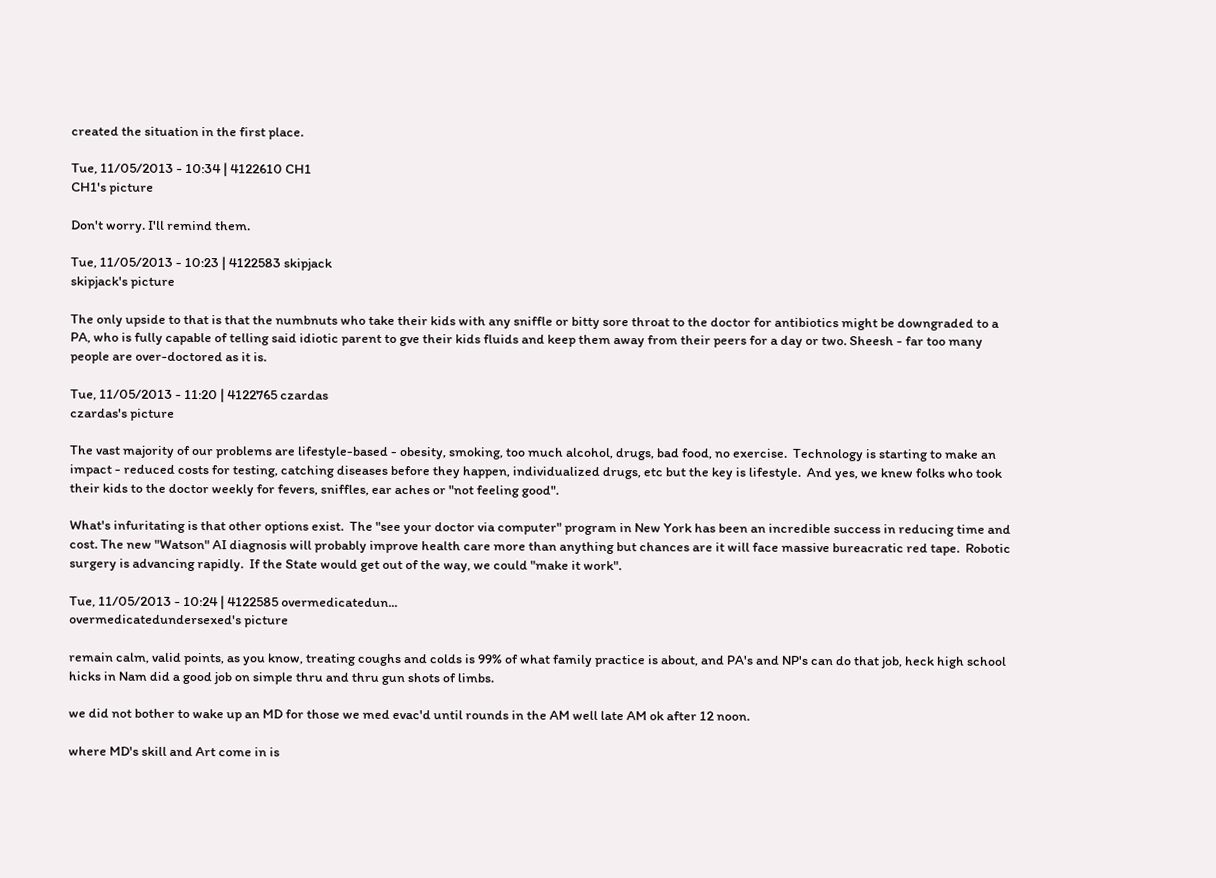created the situation in the first place.

Tue, 11/05/2013 - 10:34 | 4122610 CH1
CH1's picture

Don't worry. I'll remind them.

Tue, 11/05/2013 - 10:23 | 4122583 skipjack
skipjack's picture

The only upside to that is that the numbnuts who take their kids with any sniffle or bitty sore throat to the doctor for antibiotics might be downgraded to a PA, who is fully capable of telling said idiotic parent to gve their kids fluids and keep them away from their peers for a day or two. Sheesh - far too many people are over-doctored as it is.

Tue, 11/05/2013 - 11:20 | 4122765 czardas
czardas's picture

The vast majority of our problems are lifestyle-based - obesity, smoking, too much alcohol, drugs, bad food, no exercise.  Technology is starting to make an impact - reduced costs for testing, catching diseases before they happen, individualized drugs, etc but the key is lifestyle.  And yes, we knew folks who took their kids to the doctor weekly for fevers, sniffles, ear aches or "not feeling good".

What's infuritating is that other options exist.  The "see your doctor via computer" program in New York has been an incredible success in reducing time and cost. The new "Watson" AI diagnosis will probably improve health care more than anything but chances are it will face massive bureacratic red tape.  Robotic surgery is advancing rapidly.  If the State would get out of the way, we could "make it work".

Tue, 11/05/2013 - 10:24 | 4122585 overmedicatedun...
overmedicatedundersexed's picture

remain calm, valid points, as you know, treating coughs and colds is 99% of what family practice is about, and PA's and NP's can do that job, heck high school hicks in Nam did a good job on simple thru and thru gun shots of limbs.

we did not bother to wake up an MD for those we med evac'd until rounds in the AM well late AM ok after 12 noon.

where MD's skill and Art come in is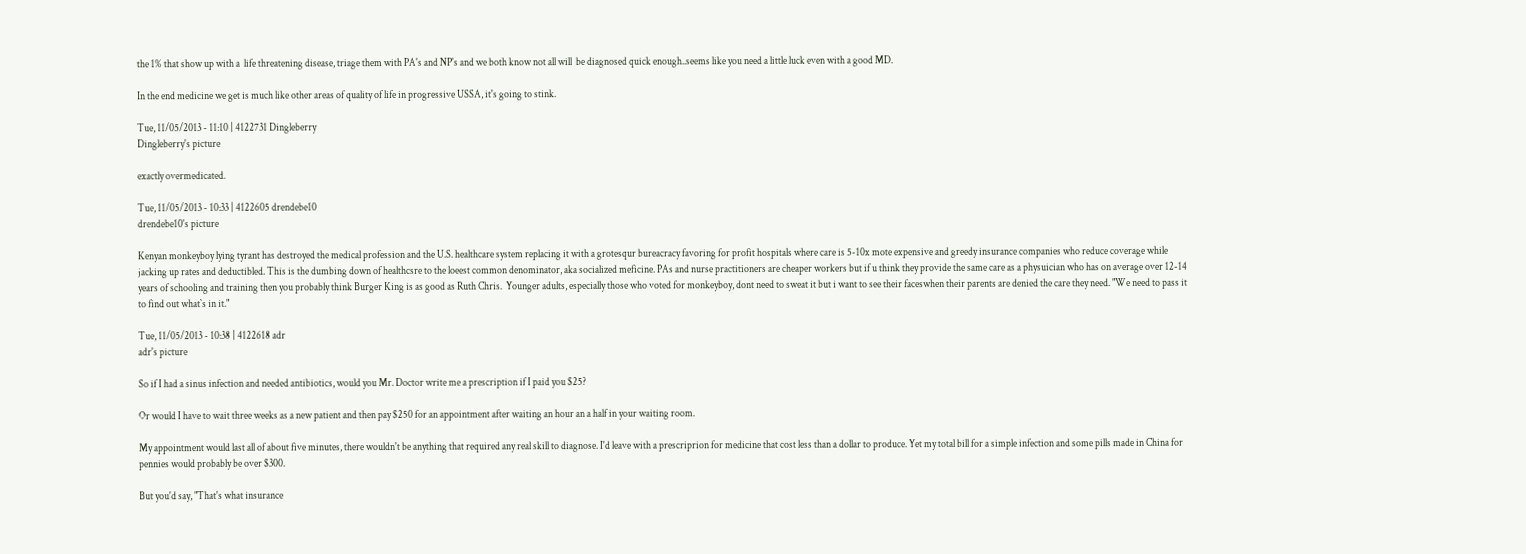the 1% that show up with a  life threatening disease, triage them with PA's and NP's and we both know not all will  be diagnosed quick enough..seems like you need a little luck even with a good MD.

In the end medicine we get is much like other areas of quality of life in progressive USSA, it's going to stink.

Tue, 11/05/2013 - 11:10 | 4122731 Dingleberry
Dingleberry's picture

exactly overmedicated.

Tue, 11/05/2013 - 10:33 | 4122605 drendebe10
drendebe10's picture

Kenyan monkeyboy lying tyrant has destroyed the medical profession and the U.S. healthcare system replacing it with a grotesqur bureacracy favoring for profit hospitals where care is 5-10x mote expensive and greedy insurance companies who reduce coverage while jacking up rates and deductibled. This is the dumbing down of healthcsre to the loeest common denominator, aka socialized meficine. PAs and nurse practitioners are cheaper workers but if u think they provide the same care as a physuician who has on average over 12-14 years of schooling and training then you probably think Burger King is as good as Ruth Chris.  Younger adults, especially those who voted for monkeyboy, dont need to sweat it but i want to see their faceswhen their parents are denied the care they need. "We need to pass it to find out what`s in it."

Tue, 11/05/2013 - 10:38 | 4122618 adr
adr's picture

So if I had a sinus infection and needed antibiotics, would you Mr. Doctor write me a prescription if I paid you $25?

Or would I have to wait three weeks as a new patient and then pay $250 for an appointment after waiting an hour an a half in your waiting room.

My appointment would last all of about five minutes, there wouldn't be anything that required any real skill to diagnose. I'd leave with a prescriprion for medicine that cost less than a dollar to produce. Yet my total bill for a simple infection and some pills made in China for pennies would probably be over $300.

But you'd say, "That's what insurance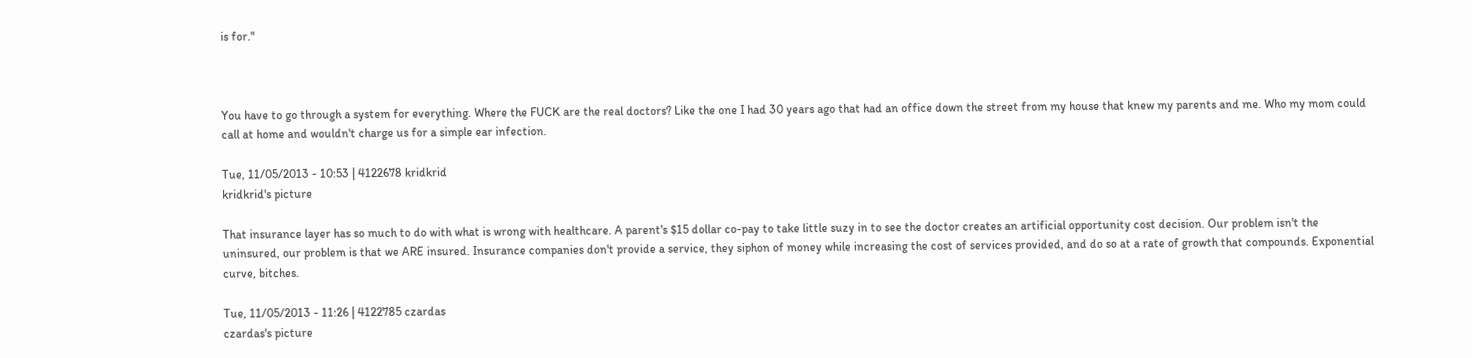is for."



You have to go through a system for everything. Where the FUCK are the real doctors? Like the one I had 30 years ago that had an office down the street from my house that knew my parents and me. Who my mom could call at home and wouldn't charge us for a simple ear infection.

Tue, 11/05/2013 - 10:53 | 4122678 kridkrid
kridkrid's picture

That insurance layer has so much to do with what is wrong with healthcare. A parent's $15 dollar co-pay to take little suzy in to see the doctor creates an artificial opportunity cost decision. Our problem isn't the uninsured, our problem is that we ARE insured. Insurance companies don't provide a service, they siphon of money while increasing the cost of services provided, and do so at a rate of growth that compounds. Exponential curve, bitches.

Tue, 11/05/2013 - 11:26 | 4122785 czardas
czardas's picture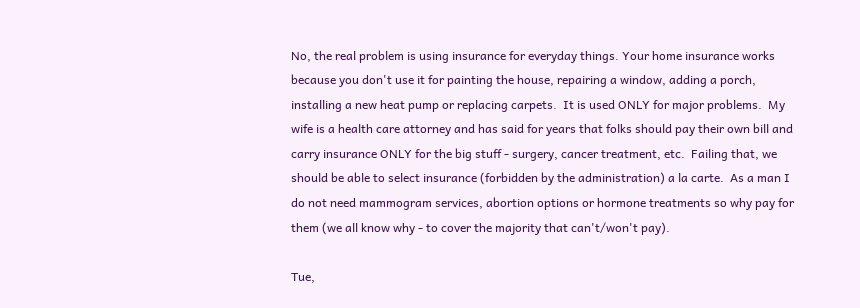No, the real problem is using insurance for everyday things. Your home insurance works because you don't use it for painting the house, repairing a window, adding a porch, installing a new heat pump or replacing carpets.  It is used ONLY for major problems.  My wife is a health care attorney and has said for years that folks should pay their own bill and carry insurance ONLY for the big stuff - surgery, cancer treatment, etc.  Failing that, we should be able to select insurance (forbidden by the administration) a la carte.  As a man I do not need mammogram services, abortion options or hormone treatments so why pay for them (we all know why - to cover the majority that can't/won't pay).

Tue,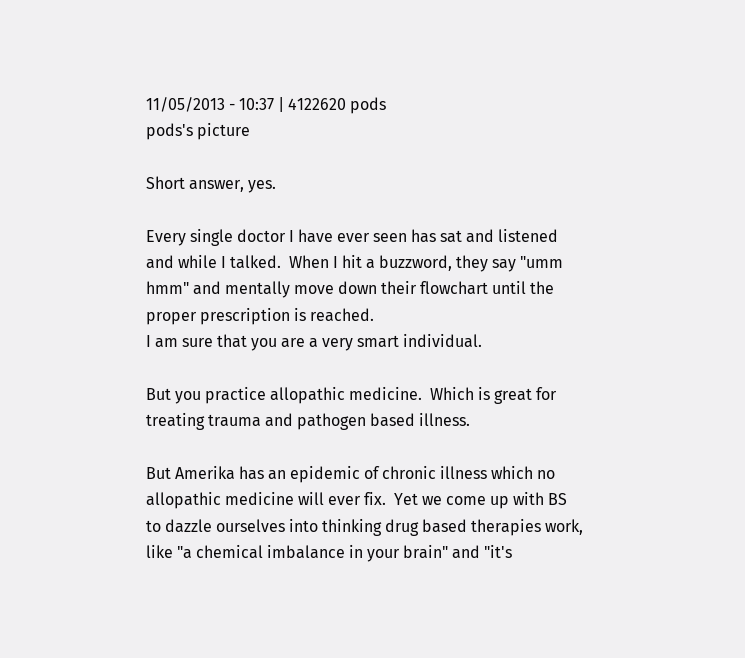11/05/2013 - 10:37 | 4122620 pods
pods's picture

Short answer, yes.

Every single doctor I have ever seen has sat and listened and while I talked.  When I hit a buzzword, they say "umm hmm" and mentally move down their flowchart until the proper prescription is reached.
I am sure that you are a very smart individual.

But you practice allopathic medicine.  Which is great for treating trauma and pathogen based illness.

But Amerika has an epidemic of chronic illness which no allopathic medicine will ever fix.  Yet we come up with BS to dazzle ourselves into thinking drug based therapies work, like "a chemical imbalance in your brain" and "it's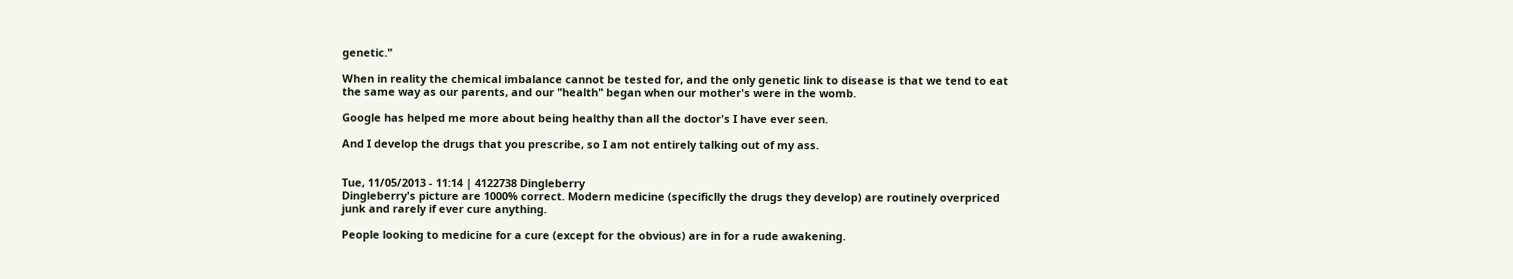genetic."

When in reality the chemical imbalance cannot be tested for, and the only genetic link to disease is that we tend to eat the same way as our parents, and our "health" began when our mother's were in the womb.

Google has helped me more about being healthy than all the doctor's I have ever seen.

And I develop the drugs that you prescribe, so I am not entirely talking out of my ass.


Tue, 11/05/2013 - 11:14 | 4122738 Dingleberry
Dingleberry's picture are 1000% correct. Modern medicine (specificlly the drugs they develop) are routinely overpriced junk and rarely if ever cure anything.

People looking to medicine for a cure (except for the obvious) are in for a rude awakening.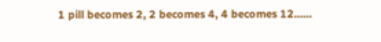1 pill becomes 2, 2 becomes 4, 4 becomes 12......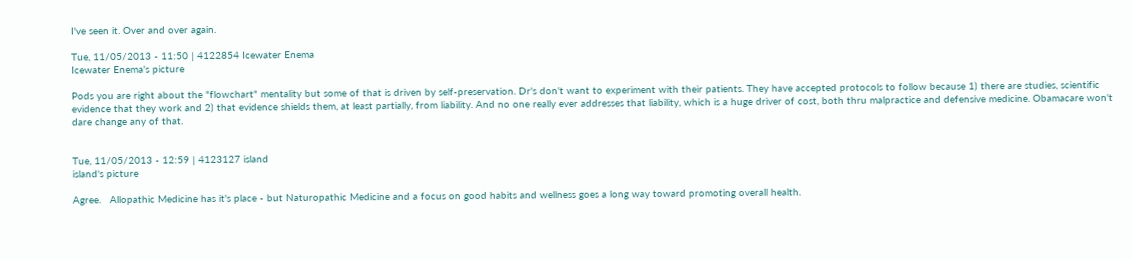I've seen it. Over and over again.

Tue, 11/05/2013 - 11:50 | 4122854 Icewater Enema
Icewater Enema's picture

Pods you are right about the "flowchart" mentality but some of that is driven by self-preservation. Dr's don't want to experiment with their patients. They have accepted protocols to follow because 1) there are studies, scientific evidence that they work and 2) that evidence shields them, at least partially, from liability. And no one really ever addresses that liability, which is a huge driver of cost, both thru malpractice and defensive medicine. Obamacare won't dare change any of that.


Tue, 11/05/2013 - 12:59 | 4123127 island
island's picture

Agree.   Allopathic Medicine has it's place - but Naturopathic Medicine and a focus on good habits and wellness goes a long way toward promoting overall health.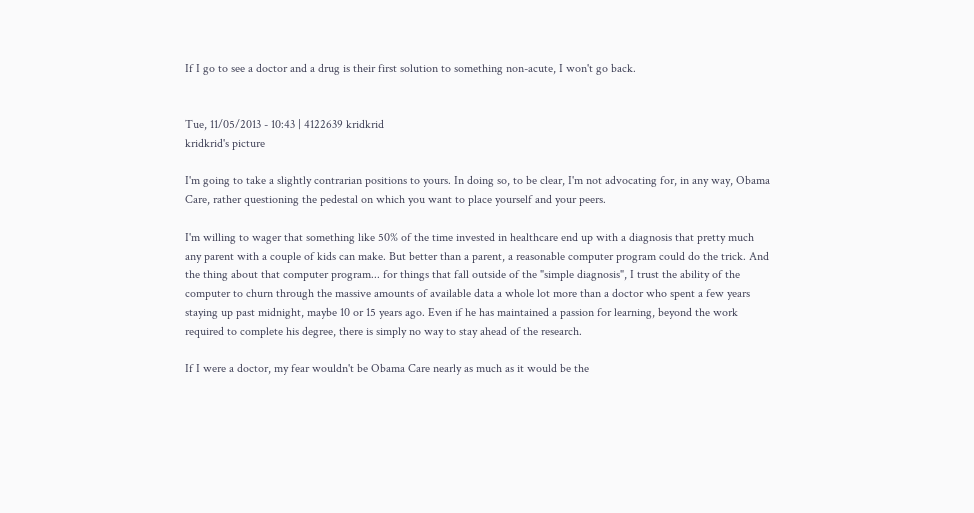If I go to see a doctor and a drug is their first solution to something non-acute, I won't go back.


Tue, 11/05/2013 - 10:43 | 4122639 kridkrid
kridkrid's picture

I'm going to take a slightly contrarian positions to yours. In doing so, to be clear, I'm not advocating for, in any way, Obama Care, rather questioning the pedestal on which you want to place yourself and your peers.

I'm willing to wager that something like 50% of the time invested in healthcare end up with a diagnosis that pretty much any parent with a couple of kids can make. But better than a parent, a reasonable computer program could do the trick. And the thing about that computer program... for things that fall outside of the "simple diagnosis", I trust the ability of the computer to churn through the massive amounts of available data a whole lot more than a doctor who spent a few years staying up past midnight, maybe 10 or 15 years ago. Even if he has maintained a passion for learning, beyond the work required to complete his degree, there is simply no way to stay ahead of the research.

If I were a doctor, my fear wouldn't be Obama Care nearly as much as it would be the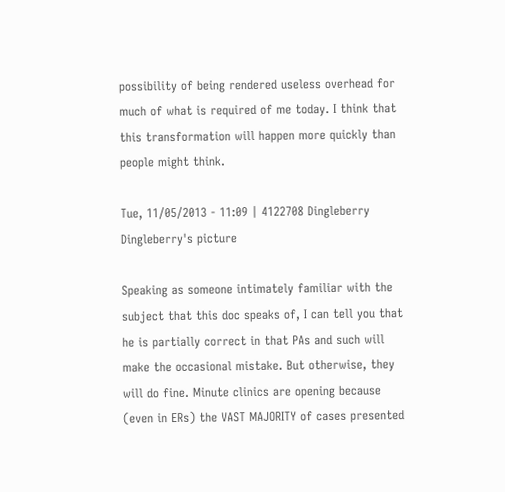possibility of being rendered useless overhead for much of what is required of me today. I think that this transformation will happen more quickly than people might think.

Tue, 11/05/2013 - 11:09 | 4122708 Dingleberry
Dingleberry's picture

Speaking as someone intimately familiar with the subject that this doc speaks of, I can tell you that he is partially correct in that PAs and such will make the occasional mistake. But otherwise, they will do fine. Minute clinics are opening because (even in ERs) the VAST MAJORITY of cases presented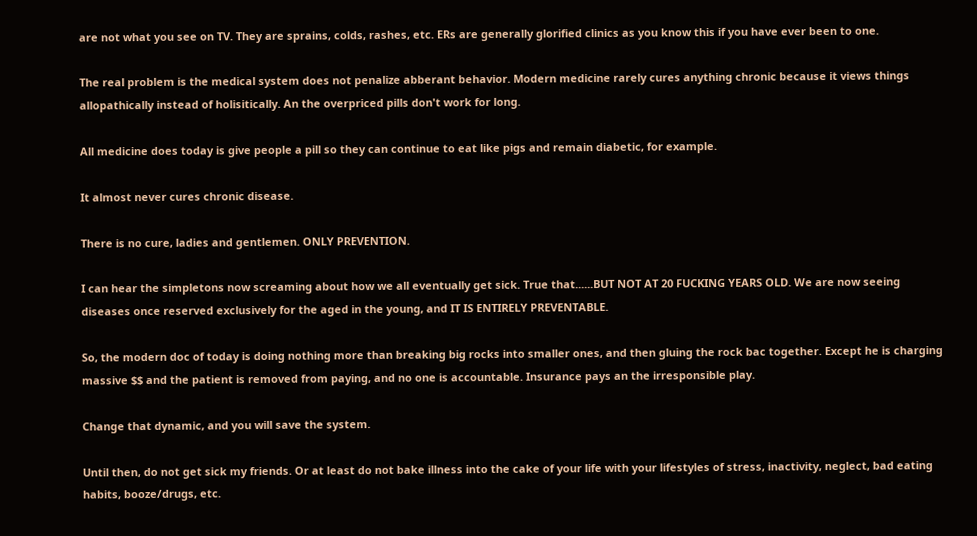are not what you see on TV. They are sprains, colds, rashes, etc. ERs are generally glorified clinics as you know this if you have ever been to one.

The real problem is the medical system does not penalize abberant behavior. Modern medicine rarely cures anything chronic because it views things allopathically instead of holisitically. An the overpriced pills don't work for long.

All medicine does today is give people a pill so they can continue to eat like pigs and remain diabetic, for example.

It almost never cures chronic disease.

There is no cure, ladies and gentlemen. ONLY PREVENTION.

I can hear the simpletons now screaming about how we all eventually get sick. True that......BUT NOT AT 20 FUCKING YEARS OLD. We are now seeing diseases once reserved exclusively for the aged in the young, and IT IS ENTIRELY PREVENTABLE.

So, the modern doc of today is doing nothing more than breaking big rocks into smaller ones, and then gluing the rock bac together. Except he is charging massive $$ and the patient is removed from paying, and no one is accountable. Insurance pays an the irresponsible play.

Change that dynamic, and you will save the system.

Until then, do not get sick my friends. Or at least do not bake illness into the cake of your life with your lifestyles of stress, inactivity, neglect, bad eating habits, booze/drugs, etc.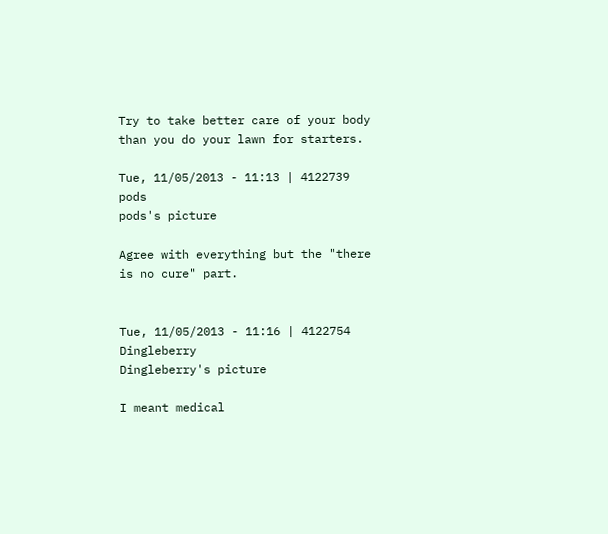Try to take better care of your body than you do your lawn for starters.

Tue, 11/05/2013 - 11:13 | 4122739 pods
pods's picture

Agree with everything but the "there is no cure" part.


Tue, 11/05/2013 - 11:16 | 4122754 Dingleberry
Dingleberry's picture

I meant medical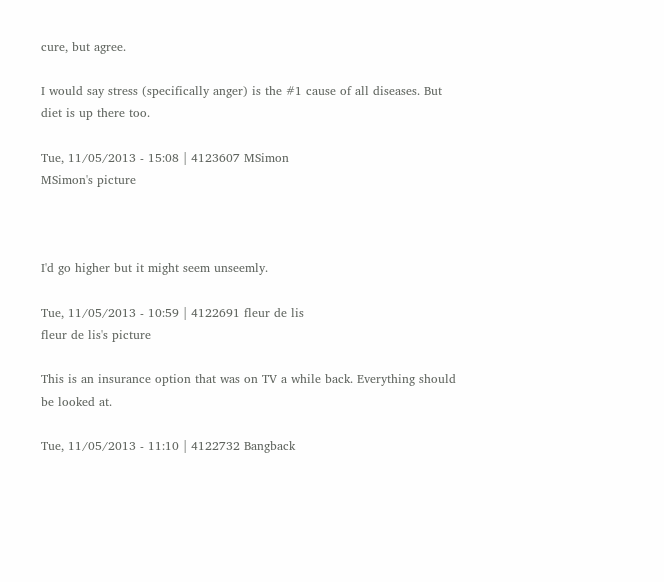cure, but agree.

I would say stress (specifically anger) is the #1 cause of all diseases. But diet is up there too.

Tue, 11/05/2013 - 15:08 | 4123607 MSimon
MSimon's picture



I'd go higher but it might seem unseemly.

Tue, 11/05/2013 - 10:59 | 4122691 fleur de lis
fleur de lis's picture

This is an insurance option that was on TV a while back. Everything should be looked at.

Tue, 11/05/2013 - 11:10 | 4122732 Bangback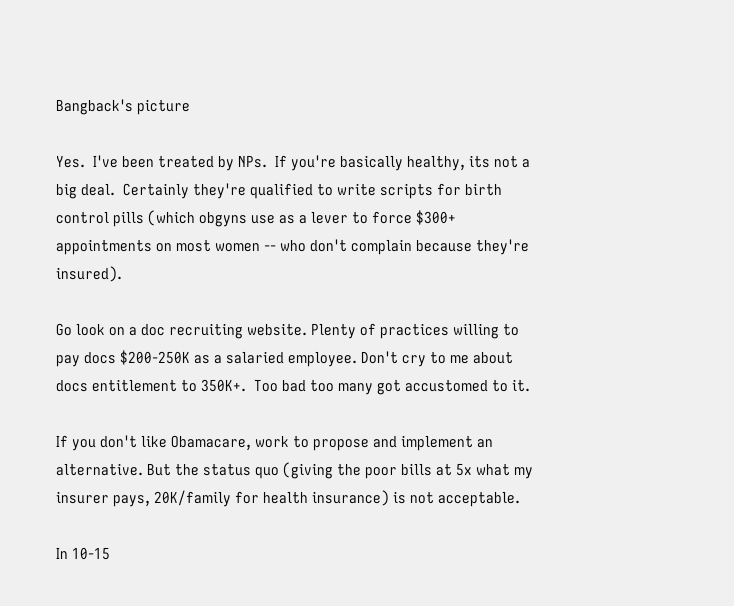Bangback's picture

Yes.  I've been treated by NPs.  If you're basically healthy, its not a big deal.  Certainly they're qualified to write scripts for birth control pills (which obgyns use as a lever to force $300+ appointments on most women -- who don't complain because they're insured).

Go look on a doc recruiting website. Plenty of practices willing to pay docs $200-250K as a salaried employee. Don't cry to me about docs entitlement to 350K+.  Too bad too many got accustomed to it.

If you don't like Obamacare, work to propose and implement an alternative. But the status quo (giving the poor bills at 5x what my insurer pays, 20K/family for health insurance) is not acceptable.

In 10-15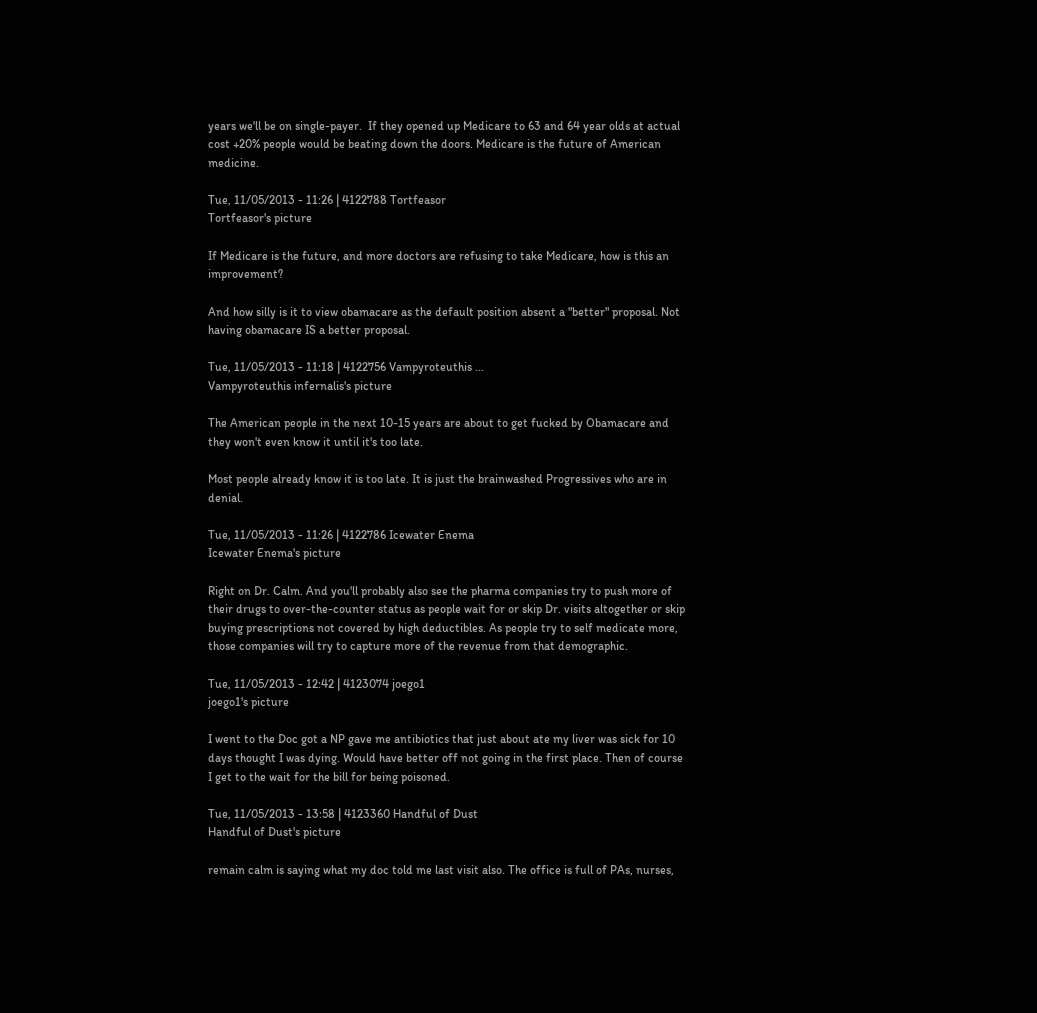years we'll be on single-payer.  If they opened up Medicare to 63 and 64 year olds at actual cost +20% people would be beating down the doors. Medicare is the future of American medicine.

Tue, 11/05/2013 - 11:26 | 4122788 Tortfeasor
Tortfeasor's picture

If Medicare is the future, and more doctors are refusing to take Medicare, how is this an improvement?

And how silly is it to view obamacare as the default position absent a "better" proposal. Not having obamacare IS a better proposal.

Tue, 11/05/2013 - 11:18 | 4122756 Vampyroteuthis ...
Vampyroteuthis infernalis's picture

The American people in the next 10-15 years are about to get fucked by Obamacare and they won't even know it until it's too late.

Most people already know it is too late. It is just the brainwashed Progressives who are in denial.

Tue, 11/05/2013 - 11:26 | 4122786 Icewater Enema
Icewater Enema's picture

Right on Dr. Calm. And you'll probably also see the pharma companies try to push more of their drugs to over-the-counter status as people wait for or skip Dr. visits altogether or skip buying prescriptions not covered by high deductibles. As people try to self medicate more, those companies will try to capture more of the revenue from that demographic.

Tue, 11/05/2013 - 12:42 | 4123074 joego1
joego1's picture

I went to the Doc got a NP gave me antibiotics that just about ate my liver was sick for 10 days thought I was dying. Would have better off not going in the first place. Then of course I get to the wait for the bill for being poisoned.

Tue, 11/05/2013 - 13:58 | 4123360 Handful of Dust
Handful of Dust's picture

remain calm is saying what my doc told me last visit also. The office is full of PAs, nurses,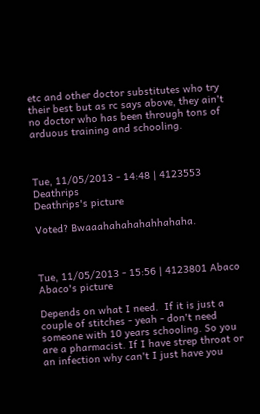etc and other doctor substitutes who try their best but as rc says above, they ain't no doctor who has been through tons of arduous training and schooling.



Tue, 11/05/2013 - 14:48 | 4123553 Deathrips
Deathrips's picture

Voted? Bwaaahahahahahhahaha.



Tue, 11/05/2013 - 15:56 | 4123801 Abaco
Abaco's picture

Depends on what I need.  If it is just a couple of stitches - yeah - don't need someone with 10 years schooling. So you are a pharmacist. If I have strep throat or an infection why can't I just have you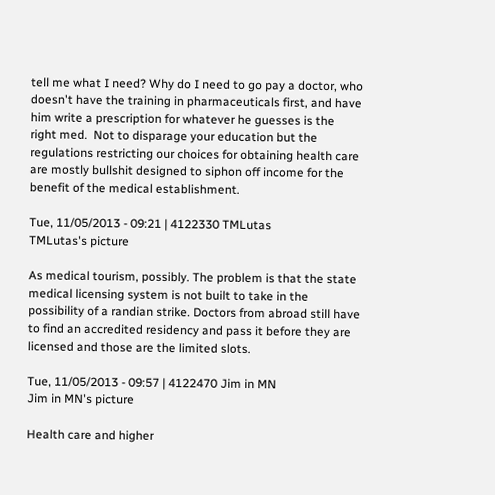tell me what I need? Why do I need to go pay a doctor, who doesn't have the training in pharmaceuticals first, and have him write a prescription for whatever he guesses is the right med.  Not to disparage your education but the regulations restricting our choices for obtaining health care are mostly bullshit designed to siphon off income for the benefit of the medical establishment.

Tue, 11/05/2013 - 09:21 | 4122330 TMLutas
TMLutas's picture

As medical tourism, possibly. The problem is that the state medical licensing system is not built to take in the possibility of a randian strike. Doctors from abroad still have to find an accredited residency and pass it before they are licensed and those are the limited slots.

Tue, 11/05/2013 - 09:57 | 4122470 Jim in MN
Jim in MN's picture

Health care and higher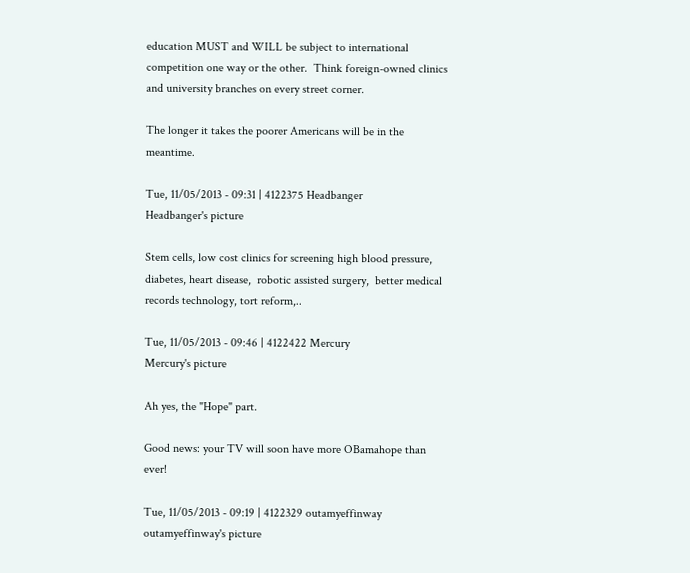education MUST and WILL be subject to international competition one way or the other.  Think foreign-owned clinics and university branches on every street corner.

The longer it takes the poorer Americans will be in the meantime.

Tue, 11/05/2013 - 09:31 | 4122375 Headbanger
Headbanger's picture

Stem cells, low cost clinics for screening high blood pressure, diabetes, heart disease,  robotic assisted surgery,  better medical records technology, tort reform,..

Tue, 11/05/2013 - 09:46 | 4122422 Mercury
Mercury's picture

Ah yes, the "Hope" part.

Good news: your TV will soon have more OBamahope than ever!

Tue, 11/05/2013 - 09:19 | 4122329 outamyeffinway
outamyeffinway's picture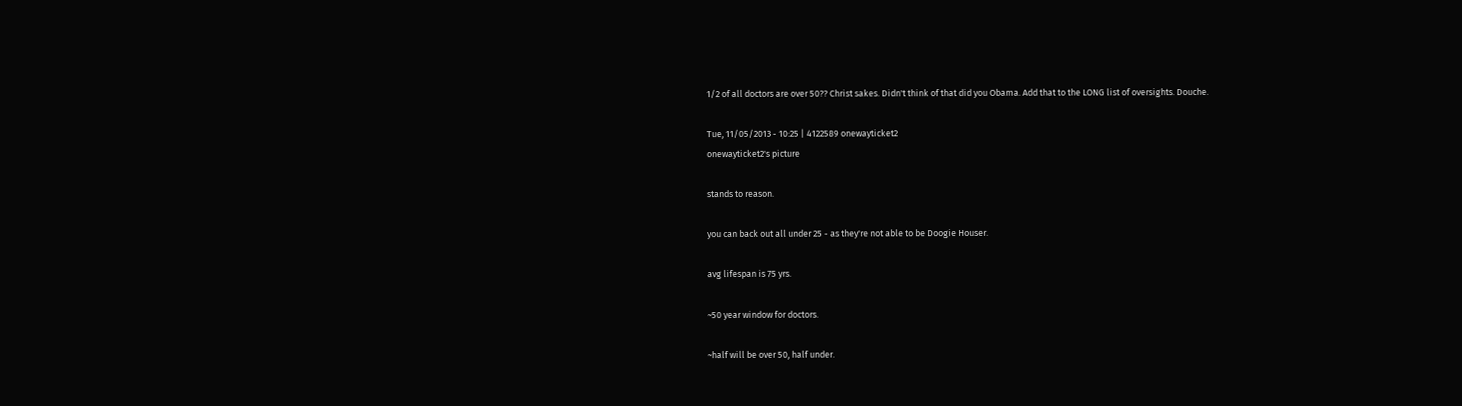1/2 of all doctors are over 50?? Christ sakes. Didn't think of that did you Obama. Add that to the LONG list of oversights. Douche.

Tue, 11/05/2013 - 10:25 | 4122589 onewayticket2
onewayticket2's picture

stands to reason.

you can back out all under 25 - as they're not able to be Doogie Houser.

avg lifespan is 75 yrs.

~50 year window for doctors.

~half will be over 50, half under.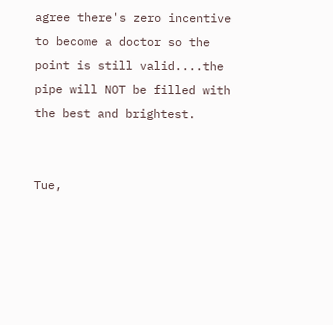agree there's zero incentive to become a doctor so the point is still valid....the pipe will NOT be filled with the best and brightest.


Tue,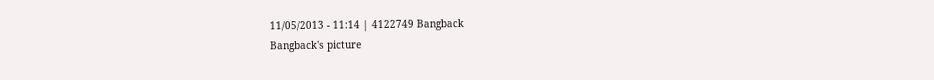11/05/2013 - 11:14 | 4122749 Bangback
Bangback's picture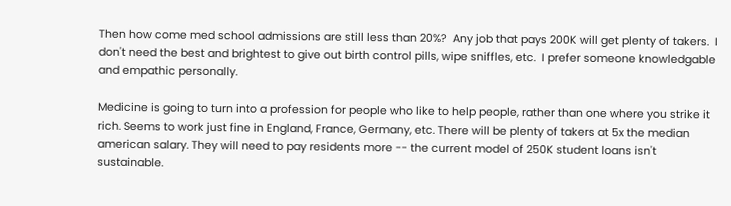Then how come med school admissions are still less than 20%?  Any job that pays 200K will get plenty of takers.  I don't need the best and brightest to give out birth control pills, wipe sniffles, etc.  I prefer someone knowledgable and empathic personally.

Medicine is going to turn into a profession for people who like to help people, rather than one where you strike it rich. Seems to work just fine in England, France, Germany, etc. There will be plenty of takers at 5x the median american salary. They will need to pay residents more -- the current model of 250K student loans isn't sustainable.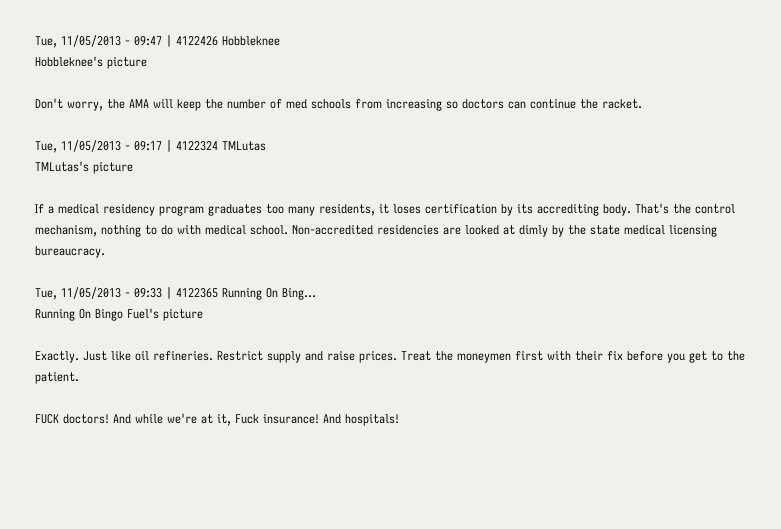Tue, 11/05/2013 - 09:47 | 4122426 Hobbleknee
Hobbleknee's picture

Don't worry, the AMA will keep the number of med schools from increasing so doctors can continue the racket.

Tue, 11/05/2013 - 09:17 | 4122324 TMLutas
TMLutas's picture

If a medical residency program graduates too many residents, it loses certification by its accrediting body. That's the control mechanism, nothing to do with medical school. Non-accredited residencies are looked at dimly by the state medical licensing bureaucracy.

Tue, 11/05/2013 - 09:33 | 4122365 Running On Bing...
Running On Bingo Fuel's picture

Exactly. Just like oil refineries. Restrict supply and raise prices. Treat the moneymen first with their fix before you get to the patient.

FUCK doctors! And while we're at it, Fuck insurance! And hospitals!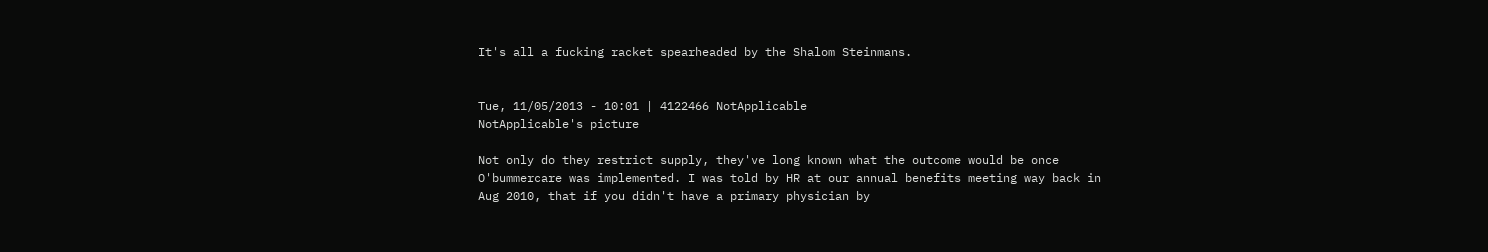It's all a fucking racket spearheaded by the Shalom Steinmans.


Tue, 11/05/2013 - 10:01 | 4122466 NotApplicable
NotApplicable's picture

Not only do they restrict supply, they've long known what the outcome would be once O'bummercare was implemented. I was told by HR at our annual benefits meeting way back in Aug 2010, that if you didn't have a primary physician by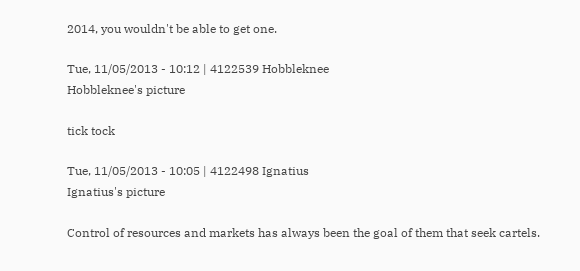2014, you wouldn't be able to get one.

Tue, 11/05/2013 - 10:12 | 4122539 Hobbleknee
Hobbleknee's picture

tick tock

Tue, 11/05/2013 - 10:05 | 4122498 Ignatius
Ignatius's picture

Control of resources and markets has always been the goal of them that seek cartels.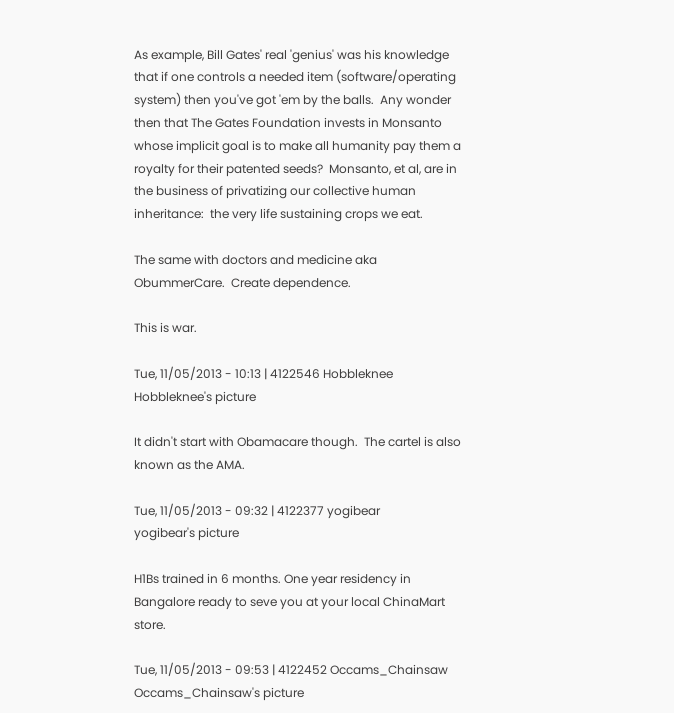As example, Bill Gates' real 'genius' was his knowledge that if one controls a needed item (software/operating system) then you've got 'em by the balls.  Any wonder then that The Gates Foundation invests in Monsanto whose implicit goal is to make all humanity pay them a royalty for their patented seeds?  Monsanto, et al, are in the business of privatizing our collective human inheritance:  the very life sustaining crops we eat.

The same with doctors and medicine aka ObummerCare.  Create dependence.

This is war.

Tue, 11/05/2013 - 10:13 | 4122546 Hobbleknee
Hobbleknee's picture

It didn't start with Obamacare though.  The cartel is also known as the AMA.

Tue, 11/05/2013 - 09:32 | 4122377 yogibear
yogibear's picture

H1Bs trained in 6 months. One year residency in Bangalore ready to seve you at your local ChinaMart store.

Tue, 11/05/2013 - 09:53 | 4122452 Occams_Chainsaw
Occams_Chainsaw's picture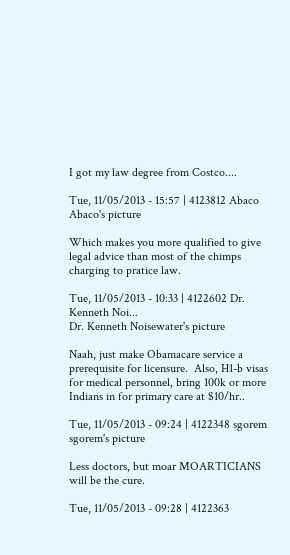I got my law degree from Costco....

Tue, 11/05/2013 - 15:57 | 4123812 Abaco
Abaco's picture

Which makes you more qualified to give legal advice than most of the chimps charging to pratice law.

Tue, 11/05/2013 - 10:33 | 4122602 Dr. Kenneth Noi...
Dr. Kenneth Noisewater's picture

Naah, just make Obamacare service a prerequisite for licensure.  Also, H1-b visas for medical personnel, bring 100k or more Indians in for primary care at $10/hr..

Tue, 11/05/2013 - 09:24 | 4122348 sgorem
sgorem's picture

Less doctors, but moar MOARTICIANS will be the cure.

Tue, 11/05/2013 - 09:28 | 4122363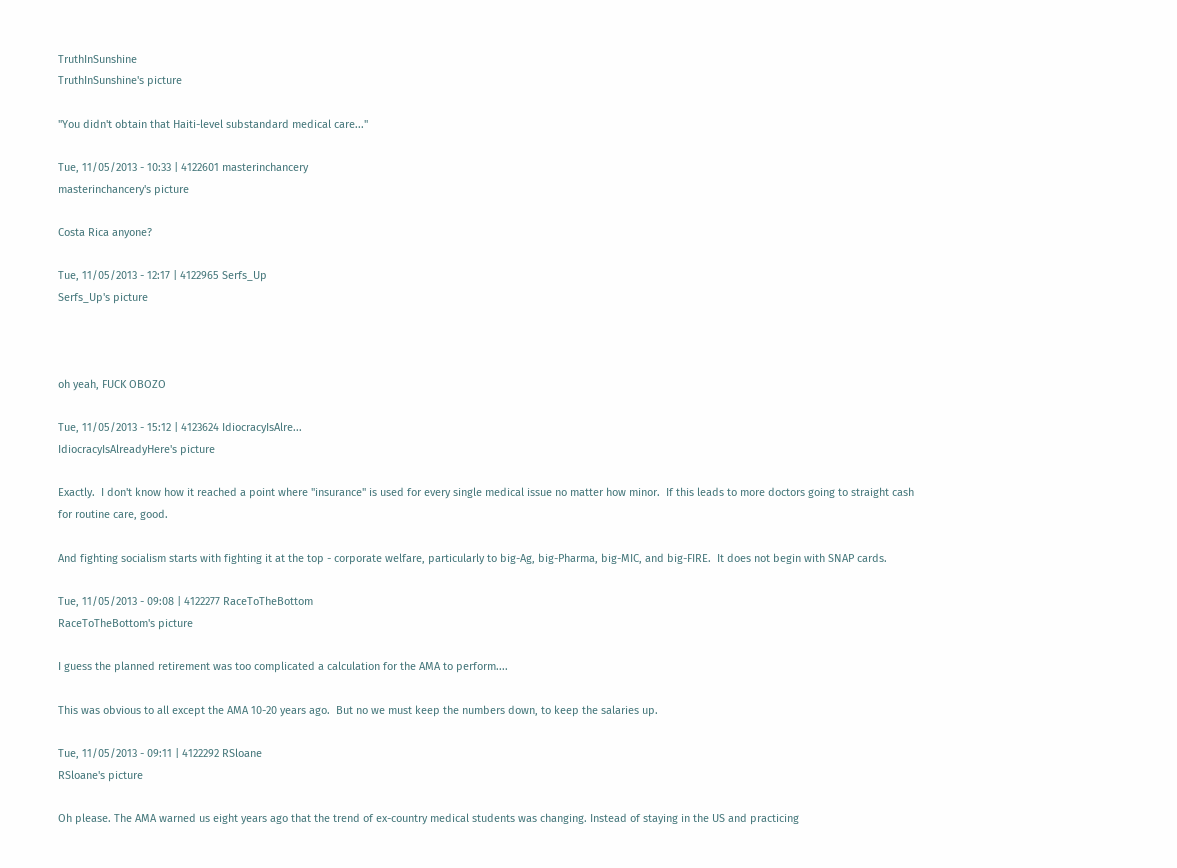TruthInSunshine
TruthInSunshine's picture

"You didn't obtain that Haiti-level substandard medical care..."

Tue, 11/05/2013 - 10:33 | 4122601 masterinchancery
masterinchancery's picture

Costa Rica anyone?

Tue, 11/05/2013 - 12:17 | 4122965 Serfs_Up
Serfs_Up's picture



oh yeah, FUCK OBOZO

Tue, 11/05/2013 - 15:12 | 4123624 IdiocracyIsAlre...
IdiocracyIsAlreadyHere's picture

Exactly.  I don't know how it reached a point where "insurance" is used for every single medical issue no matter how minor.  If this leads to more doctors going to straight cash for routine care, good.

And fighting socialism starts with fighting it at the top - corporate welfare, particularly to big-Ag, big-Pharma, big-MIC, and big-FIRE.  It does not begin with SNAP cards.

Tue, 11/05/2013 - 09:08 | 4122277 RaceToTheBottom
RaceToTheBottom's picture

I guess the planned retirement was too complicated a calculation for the AMA to perform....

This was obvious to all except the AMA 10-20 years ago.  But no we must keep the numbers down, to keep the salaries up.

Tue, 11/05/2013 - 09:11 | 4122292 RSloane
RSloane's picture

Oh please. The AMA warned us eight years ago that the trend of ex-country medical students was changing. Instead of staying in the US and practicing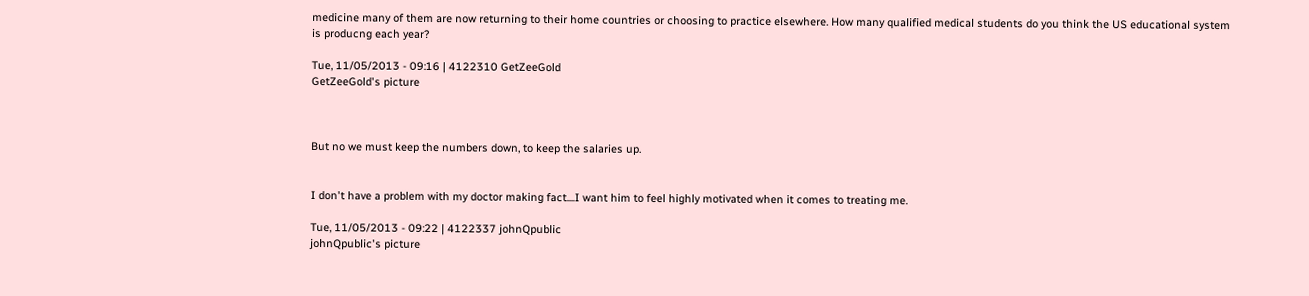medicine many of them are now returning to their home countries or choosing to practice elsewhere. How many qualified medical students do you think the US educational system is producng each year?

Tue, 11/05/2013 - 09:16 | 4122310 GetZeeGold
GetZeeGold's picture



But no we must keep the numbers down, to keep the salaries up.


I don't have a problem with my doctor making fact....I want him to feel highly motivated when it comes to treating me.

Tue, 11/05/2013 - 09:22 | 4122337 johnQpublic
johnQpublic's picture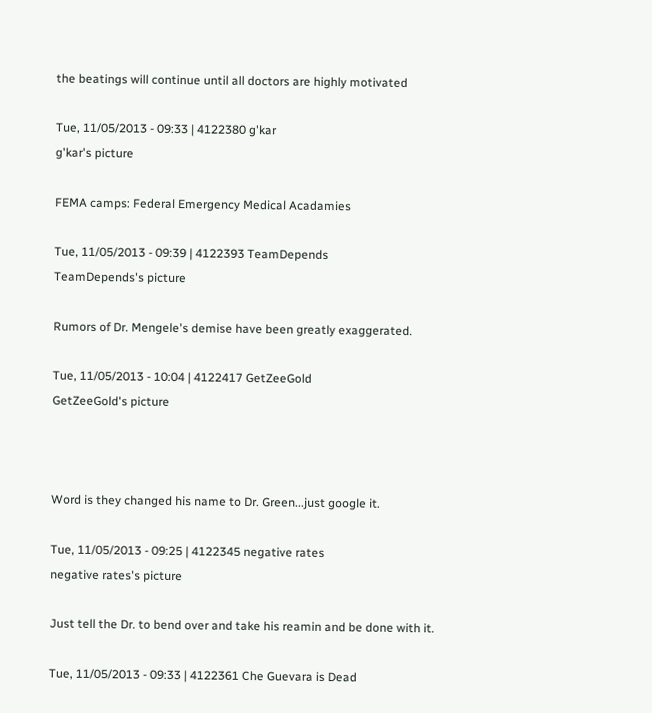the beatings will continue until all doctors are highly motivated

Tue, 11/05/2013 - 09:33 | 4122380 g'kar
g'kar's picture

FEMA camps: Federal Emergency Medical Acadamies

Tue, 11/05/2013 - 09:39 | 4122393 TeamDepends
TeamDepends's picture

Rumors of Dr. Mengele's demise have been greatly exaggerated.

Tue, 11/05/2013 - 10:04 | 4122417 GetZeeGold
GetZeeGold's picture



Word is they changed his name to Dr. Green...just google it.

Tue, 11/05/2013 - 09:25 | 4122345 negative rates
negative rates's picture

Just tell the Dr. to bend over and take his reamin and be done with it.

Tue, 11/05/2013 - 09:33 | 4122361 Che Guevara is Dead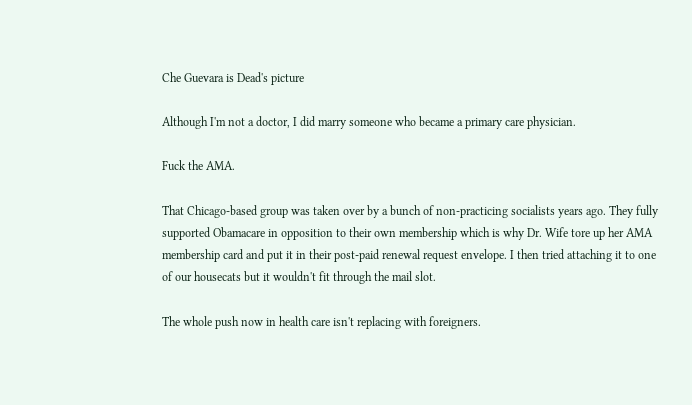Che Guevara is Dead's picture

Although I'm not a doctor, I did marry someone who became a primary care physician.

Fuck the AMA.

That Chicago-based group was taken over by a bunch of non-practicing socialists years ago. They fully supported Obamacare in opposition to their own membership which is why Dr. Wife tore up her AMA membership card and put it in their post-paid renewal request envelope. I then tried attaching it to one of our housecats but it wouldn't fit through the mail slot.

The whole push now in health care isn't replacing with foreigners.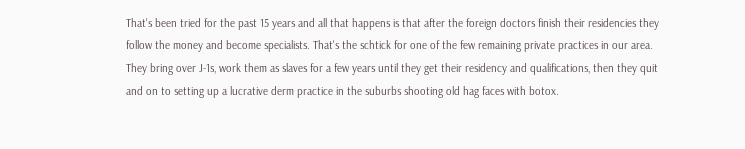That's been tried for the past 15 years and all that happens is that after the foreign doctors finish their residencies they follow the money and become specialists. That's the schtick for one of the few remaining private practices in our area. They bring over J-1s, work them as slaves for a few years until they get their residency and qualifications, then they quit and on to setting up a lucrative derm practice in the suburbs shooting old hag faces with botox.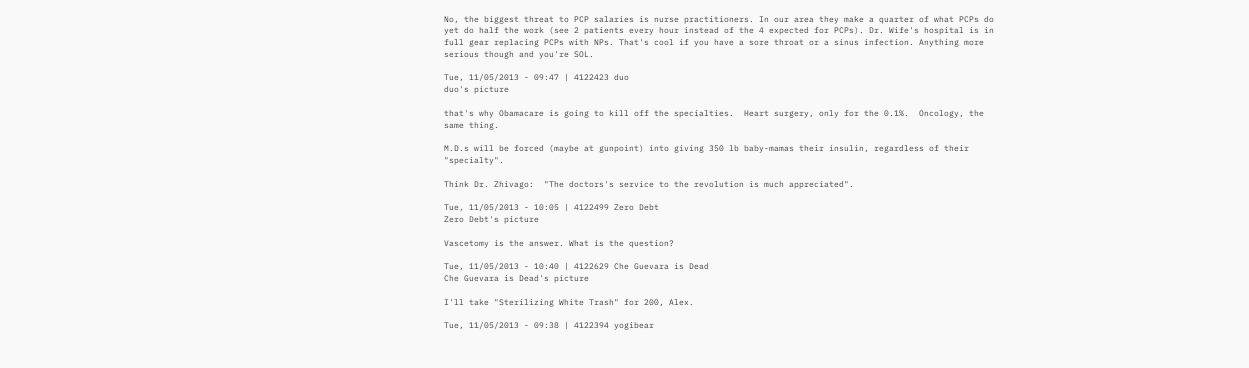No, the biggest threat to PCP salaries is nurse practitioners. In our area they make a quarter of what PCPs do yet do half the work (see 2 patients every hour instead of the 4 expected for PCPs). Dr. Wife's hospital is in full gear replacing PCPs with NPs. That's cool if you have a sore throat or a sinus infection. Anything more serious though and you're SOL.

Tue, 11/05/2013 - 09:47 | 4122423 duo
duo's picture

that's why Obamacare is going to kill off the specialties.  Heart surgery, only for the 0.1%.  Oncology, the same thing.

M.D.s will be forced (maybe at gunpoint) into giving 350 lb baby-mamas their insulin, regardless of their "specialty".

Think Dr. Zhivago:  "The doctors's service to the revolution is much appreciated".

Tue, 11/05/2013 - 10:05 | 4122499 Zero Debt
Zero Debt's picture

Vascetomy is the answer. What is the question?

Tue, 11/05/2013 - 10:40 | 4122629 Che Guevara is Dead
Che Guevara is Dead's picture

I'll take "Sterilizing White Trash" for 200, Alex.

Tue, 11/05/2013 - 09:38 | 4122394 yogibear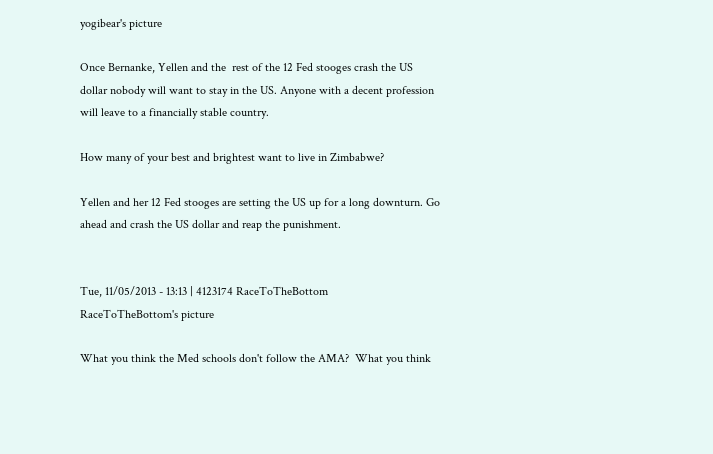yogibear's picture

Once Bernanke, Yellen and the  rest of the 12 Fed stooges crash the US dollar nobody will want to stay in the US. Anyone with a decent profession will leave to a financially stable country.

How many of your best and brightest want to live in Zimbabwe?

Yellen and her 12 Fed stooges are setting the US up for a long downturn. Go ahead and crash the US dollar and reap the punishment.


Tue, 11/05/2013 - 13:13 | 4123174 RaceToTheBottom
RaceToTheBottom's picture

What you think the Med schools don't follow the AMA?  What you think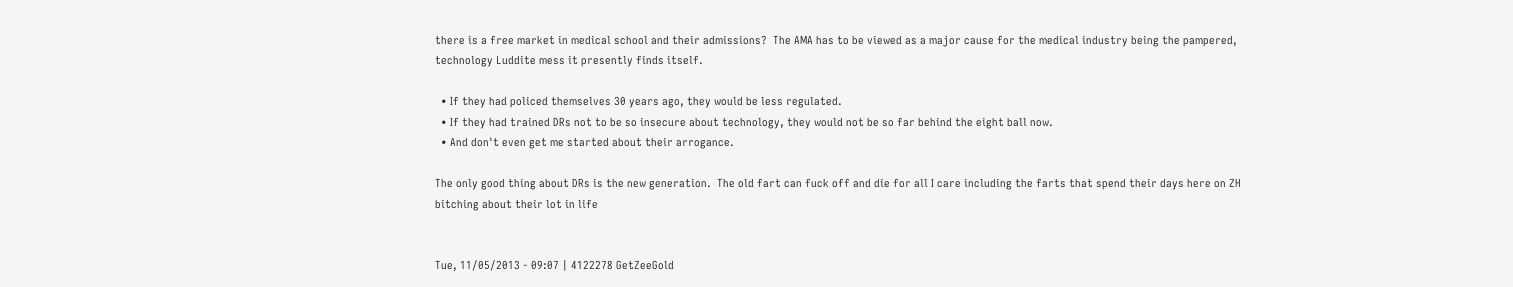there is a free market in medical school and their admissions?  The AMA has to be viewed as a major cause for the medical industry being the pampered, technology Luddite mess it presently finds itself.

  • If they had policed themselves 30 years ago, they would be less regulated.
  • If they had trained DRs not to be so insecure about technology, they would not be so far behind the eight ball now.
  • And don't even get me started about their arrogance.

The only good thing about DRs is the new generation.  The old fart can fuck off and die for all I care including the farts that spend their days here on ZH bitching about their lot in life


Tue, 11/05/2013 - 09:07 | 4122278 GetZeeGold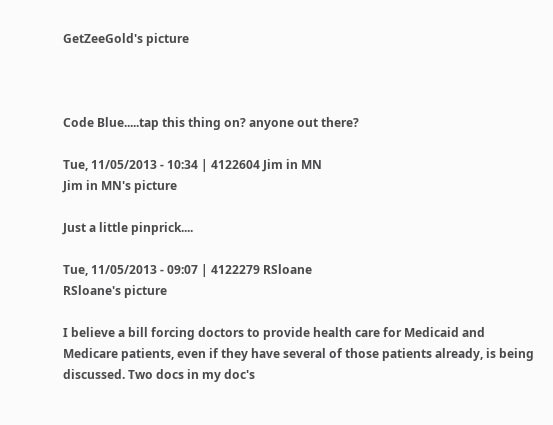GetZeeGold's picture



Code Blue.....tap this thing on? anyone out there?

Tue, 11/05/2013 - 10:34 | 4122604 Jim in MN
Jim in MN's picture

Just a little pinprick....

Tue, 11/05/2013 - 09:07 | 4122279 RSloane
RSloane's picture

I believe a bill forcing doctors to provide health care for Medicaid and Medicare patients, even if they have several of those patients already, is being discussed. Two docs in my doc's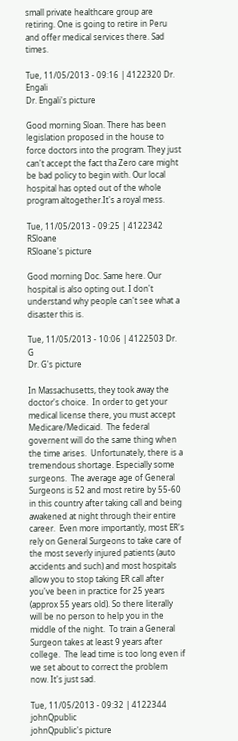small private healthcare group are retiring. One is going to retire in Peru and offer medical services there. Sad times.

Tue, 11/05/2013 - 09:16 | 4122320 Dr. Engali
Dr. Engali's picture

Good morning Sloan. There has been legislation proposed in the house to force doctors into the program. They just can't accept the fact tha Zero care might be bad policy to begin with. Our local hospital has opted out of the whole program altogether.It's a royal mess.

Tue, 11/05/2013 - 09:25 | 4122342 RSloane
RSloane's picture

Good morning Doc. Same here. Our hospital is also opting out. I don't understand why people can't see what a disaster this is.

Tue, 11/05/2013 - 10:06 | 4122503 Dr. G
Dr. G's picture

In Massachusetts, they took away the doctor's choice.  In order to get your medical license there, you must accept Medicare/Medicaid.  The federal governent will do the same thing when the time arises.  Unfortunately, there is a tremendous shortage. Especially some surgeons.  The average age of General Surgeons is 52 and most retire by 55-60 in this country after taking call and being awakened at night through their entire career.  Even more importantly, most ER's rely on General Surgeons to take care of the most severly injured patients (auto accidents and such) and most hospitals allow you to stop taking ER call after you've been in practice for 25 years (approx 55 years old). So there literally will be no person to help you in the middle of the night.  To train a General Surgeon takes at least 9 years after college.  The lead time is too long even if we set about to correct the problem now. It's just sad.

Tue, 11/05/2013 - 09:32 | 4122344 johnQpublic
johnQpublic's picture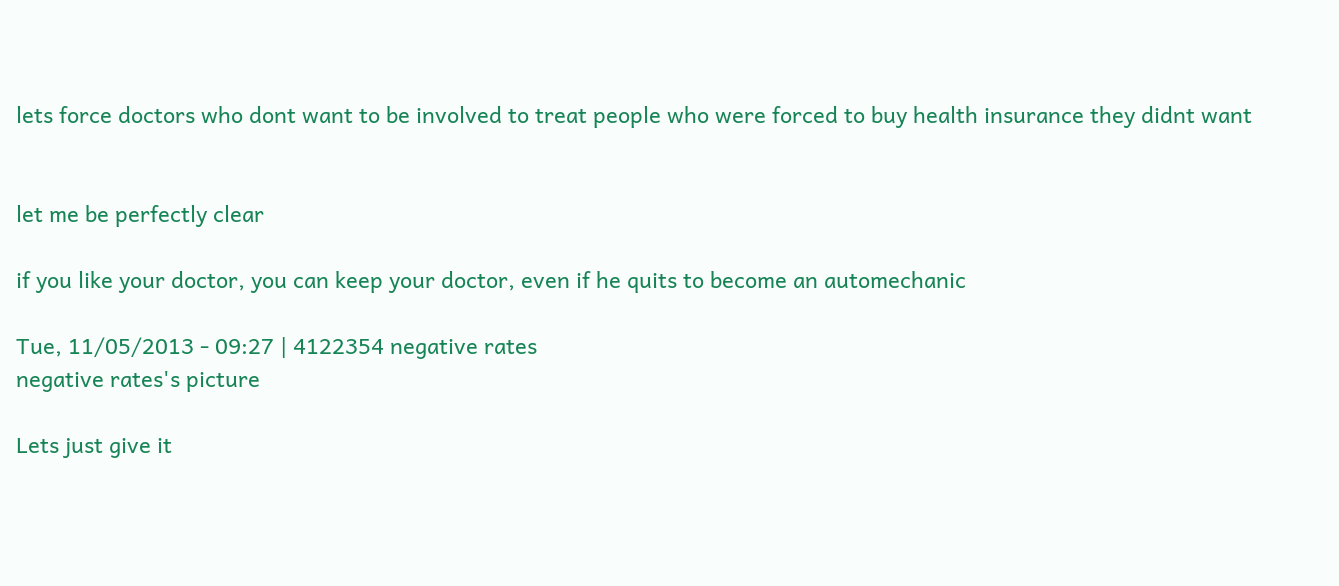lets force doctors who dont want to be involved to treat people who were forced to buy health insurance they didnt want


let me be perfectly clear

if you like your doctor, you can keep your doctor, even if he quits to become an automechanic

Tue, 11/05/2013 - 09:27 | 4122354 negative rates
negative rates's picture

Lets just give it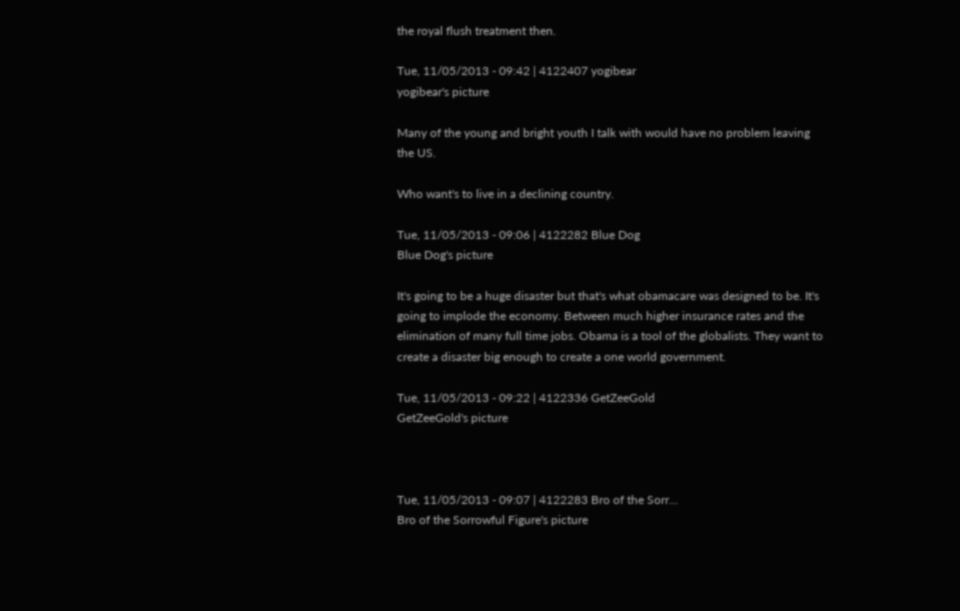the royal flush treatment then.

Tue, 11/05/2013 - 09:42 | 4122407 yogibear
yogibear's picture

Many of the young and bright youth I talk with would have no problem leaving the US.

Who want's to live in a declining country.

Tue, 11/05/2013 - 09:06 | 4122282 Blue Dog
Blue Dog's picture

It's going to be a huge disaster but that's what obamacare was designed to be. It's going to implode the economy. Between much higher insurance rates and the elimination of many full time jobs. Obama is a tool of the globalists. They want to create a disaster big enough to create a one world government.

Tue, 11/05/2013 - 09:22 | 4122336 GetZeeGold
GetZeeGold's picture



Tue, 11/05/2013 - 09:07 | 4122283 Bro of the Sorr...
Bro of the Sorrowful Figure's picture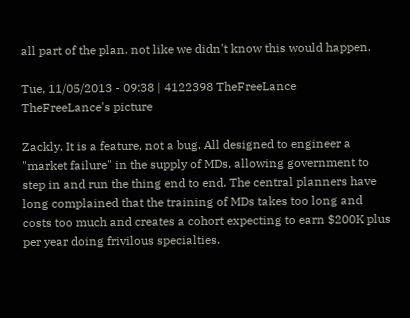all part of the plan. not like we didn't know this would happen.

Tue, 11/05/2013 - 09:38 | 4122398 TheFreeLance
TheFreeLance's picture

Zackly. It is a feature, not a bug. All designed to engineer a "market failure" in the supply of MDs, allowing government to step in and run the thing end to end. The central planners have long complained that the training of MDs takes too long and costs too much and creates a cohort expecting to earn $200K plus per year doing frivilous specialties.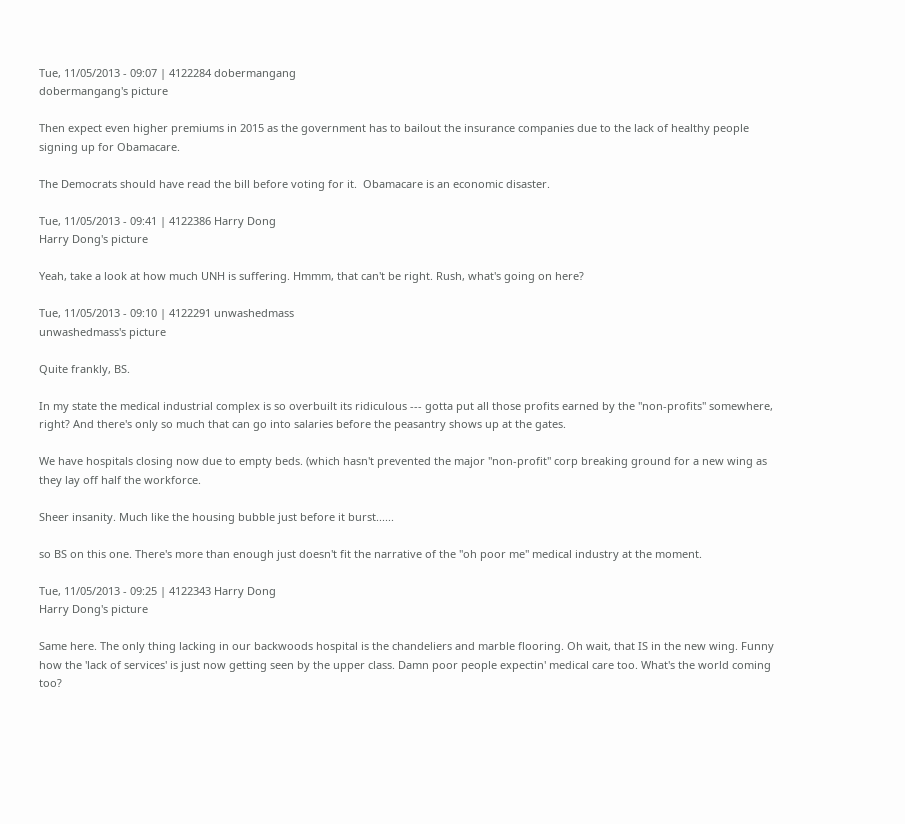Tue, 11/05/2013 - 09:07 | 4122284 dobermangang
dobermangang's picture

Then expect even higher premiums in 2015 as the government has to bailout the insurance companies due to the lack of healthy people signing up for Obamacare.

The Democrats should have read the bill before voting for it.  Obamacare is an economic disaster.

Tue, 11/05/2013 - 09:41 | 4122386 Harry Dong
Harry Dong's picture

Yeah, take a look at how much UNH is suffering. Hmmm, that can't be right. Rush, what's going on here?

Tue, 11/05/2013 - 09:10 | 4122291 unwashedmass
unwashedmass's picture

Quite frankly, BS.

In my state the medical industrial complex is so overbuilt its ridiculous --- gotta put all those profits earned by the "non-profits" somewhere, right? And there's only so much that can go into salaries before the peasantry shows up at the gates.

We have hospitals closing now due to empty beds. (which hasn't prevented the major "non-profit" corp breaking ground for a new wing as they lay off half the workforce.

Sheer insanity. Much like the housing bubble just before it burst......

so BS on this one. There's more than enough just doesn't fit the narrative of the "oh poor me" medical industry at the moment.

Tue, 11/05/2013 - 09:25 | 4122343 Harry Dong
Harry Dong's picture

Same here. The only thing lacking in our backwoods hospital is the chandeliers and marble flooring. Oh wait, that IS in the new wing. Funny how the 'lack of services' is just now getting seen by the upper class. Damn poor people expectin' medical care too. What's the world coming too?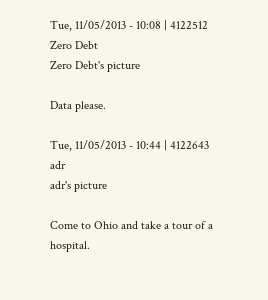Tue, 11/05/2013 - 10:08 | 4122512 Zero Debt
Zero Debt's picture

Data please.

Tue, 11/05/2013 - 10:44 | 4122643 adr
adr's picture

Come to Ohio and take a tour of a hospital.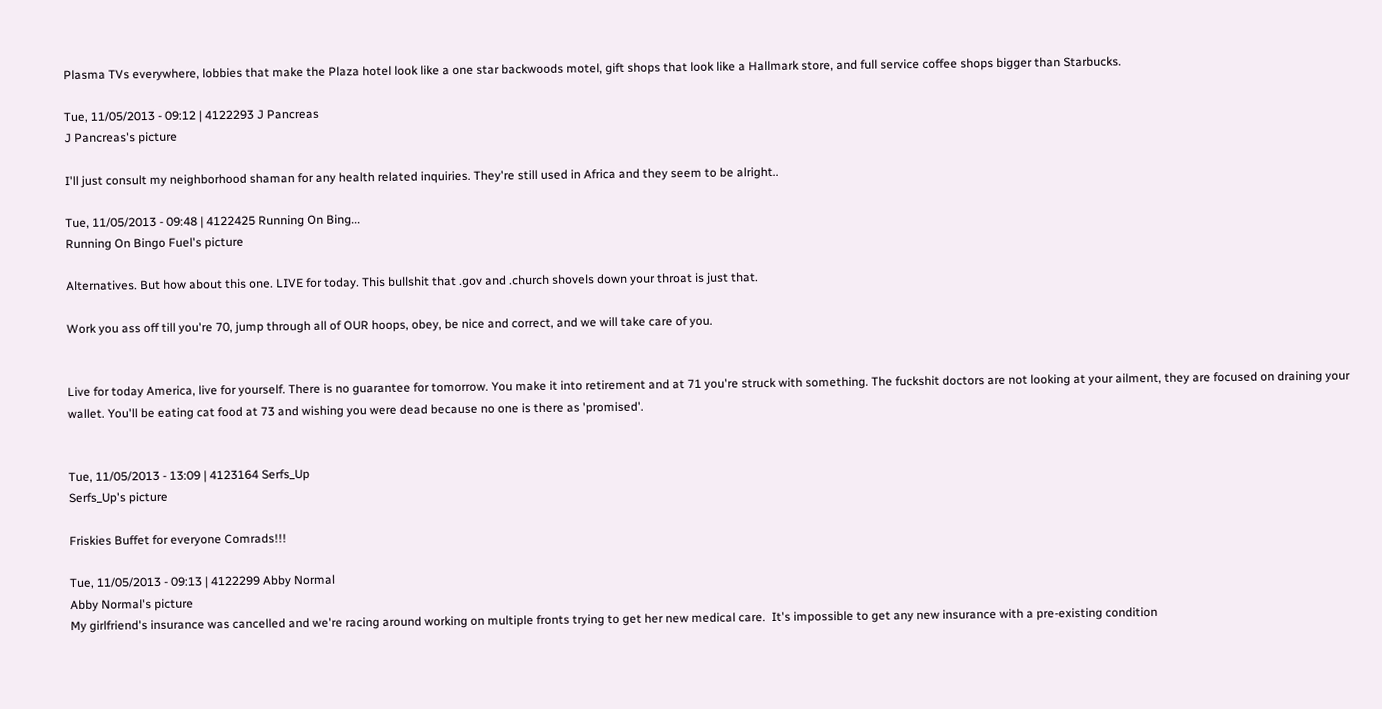Plasma TVs everywhere, lobbies that make the Plaza hotel look like a one star backwoods motel, gift shops that look like a Hallmark store, and full service coffee shops bigger than Starbucks.

Tue, 11/05/2013 - 09:12 | 4122293 J Pancreas
J Pancreas's picture

I'll just consult my neighborhood shaman for any health related inquiries. They're still used in Africa and they seem to be alright..

Tue, 11/05/2013 - 09:48 | 4122425 Running On Bing...
Running On Bingo Fuel's picture

Alternatives. But how about this one. LIVE for today. This bullshit that .gov and .church shovels down your throat is just that.

Work you ass off till you're 70, jump through all of OUR hoops, obey, be nice and correct, and we will take care of you.


Live for today America, live for yourself. There is no guarantee for tomorrow. You make it into retirement and at 71 you're struck with something. The fuckshit doctors are not looking at your ailment, they are focused on draining your wallet. You'll be eating cat food at 73 and wishing you were dead because no one is there as 'promised'.


Tue, 11/05/2013 - 13:09 | 4123164 Serfs_Up
Serfs_Up's picture

Friskies Buffet for everyone Comrads!!!

Tue, 11/05/2013 - 09:13 | 4122299 Abby Normal
Abby Normal's picture
My girlfriend's insurance was cancelled and we're racing around working on multiple fronts trying to get her new medical care.  It's impossible to get any new insurance with a pre-existing condition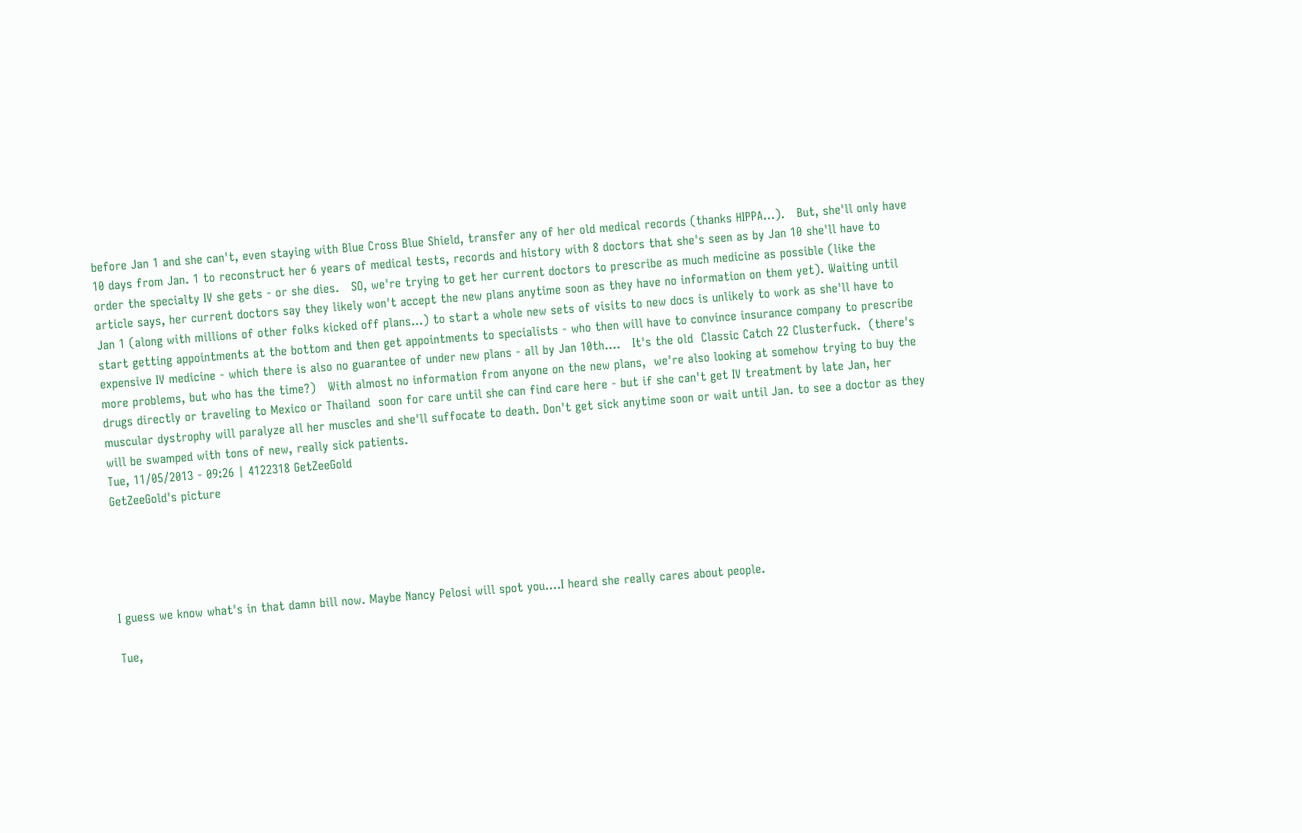before Jan 1 and she can't, even staying with Blue Cross Blue Shield, transfer any of her old medical records (thanks HIPPA…).   But, she'll only have 10 days from Jan. 1 to reconstruct her 6 years of medical tests, records and history with 8 doctors that she's seen as by Jan 10 she'll have to order the specialty IV she gets - or she dies.   SO, we're trying to get her current doctors to prescribe as much medicine as possible (like the article says, her current doctors say they likely won't accept the new plans anytime soon as they have no information on them yet). Waiting until Jan 1 (along with millions of other folks kicked off plans…) to start a whole new sets of visits to new docs is unlikely to work as she'll have to start getting appointments at the bottom and then get appointments to specialists - who then will have to convince insurance company to prescribe expensive IV medicine - which there is also no guarantee of under new plans - all by Jan 10th….   It's the old  Classic Catch 22 Clusterfuck.  (there's more problems, but who has the time?)   With almost no information from anyone on the new plans,  we're also looking at somehow trying to buy the drugs directly or traveling to Mexico or Thailand  soon for care until she can find care here - but if she can't get IV treatment by late Jan, her muscular dystrophy will paralyze all her muscles and she'll suffocate to death. Don't get sick anytime soon or wait until Jan. to see a doctor as they will be swamped with tons of new, really sick patients.
Tue, 11/05/2013 - 09:26 | 4122318 GetZeeGold
GetZeeGold's picture





I guess we know what's in that damn bill now. Maybe Nancy Pelosi will spot you....I heard she really cares about people.

Tue,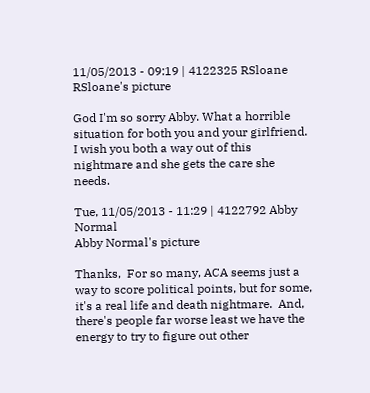11/05/2013 - 09:19 | 4122325 RSloane
RSloane's picture

God I'm so sorry Abby. What a horrible situation for both you and your girlfriend. I wish you both a way out of this nightmare and she gets the care she needs.

Tue, 11/05/2013 - 11:29 | 4122792 Abby Normal
Abby Normal's picture

Thanks,  For so many, ACA seems just a way to score political points, but for some, it's a real life and death nightmare.  And, there's people far worse least we have the energy to try to figure out other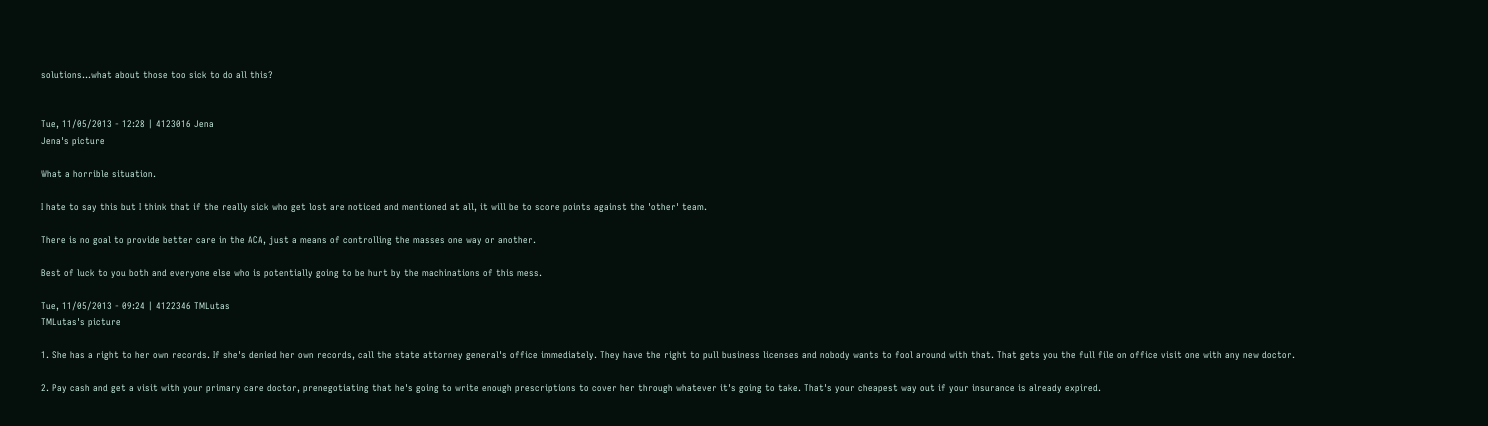solutions...what about those too sick to do all this?


Tue, 11/05/2013 - 12:28 | 4123016 Jena
Jena's picture

What a horrible situation.

I hate to say this but I think that if the really sick who get lost are noticed and mentioned at all, it will be to score points against the 'other' team.

There is no goal to provide better care in the ACA, just a means of controlling the masses one way or another.

Best of luck to you both and everyone else who is potentially going to be hurt by the machinations of this mess.

Tue, 11/05/2013 - 09:24 | 4122346 TMLutas
TMLutas's picture

1. She has a right to her own records. If she's denied her own records, call the state attorney general's office immediately. They have the right to pull business licenses and nobody wants to fool around with that. That gets you the full file on office visit one with any new doctor.

2. Pay cash and get a visit with your primary care doctor, prenegotiating that he's going to write enough prescriptions to cover her through whatever it's going to take. That's your cheapest way out if your insurance is already expired.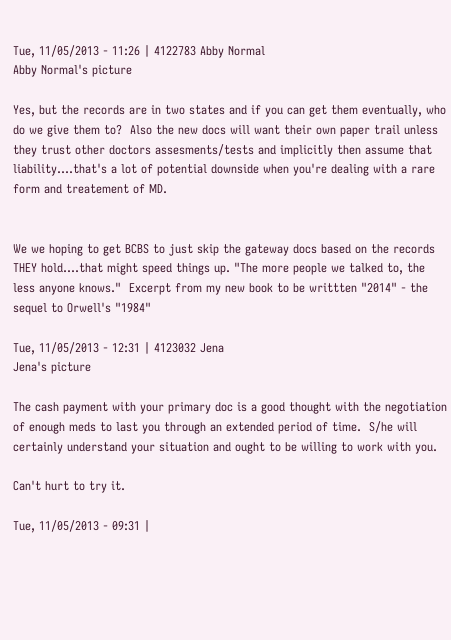Tue, 11/05/2013 - 11:26 | 4122783 Abby Normal
Abby Normal's picture

Yes, but the records are in two states and if you can get them eventually, who do we give them to?  Also the new docs will want their own paper trail unless they trust other doctors assesments/tests and implicitly then assume that liability....that's a lot of potential downside when you're dealing with a rare form and treatement of MD.


We we hoping to get BCBS to just skip the gateway docs based on the records THEY hold....that might speed things up. "The more people we talked to, the less anyone knows."  Excerpt from my new book to be writtten "2014" - the sequel to Orwell's "1984"

Tue, 11/05/2013 - 12:31 | 4123032 Jena
Jena's picture

The cash payment with your primary doc is a good thought with the negotiation of enough meds to last you through an extended period of time.  S/he will certainly understand your situation and ought to be willing to work with you.

Can't hurt to try it.

Tue, 11/05/2013 - 09:31 |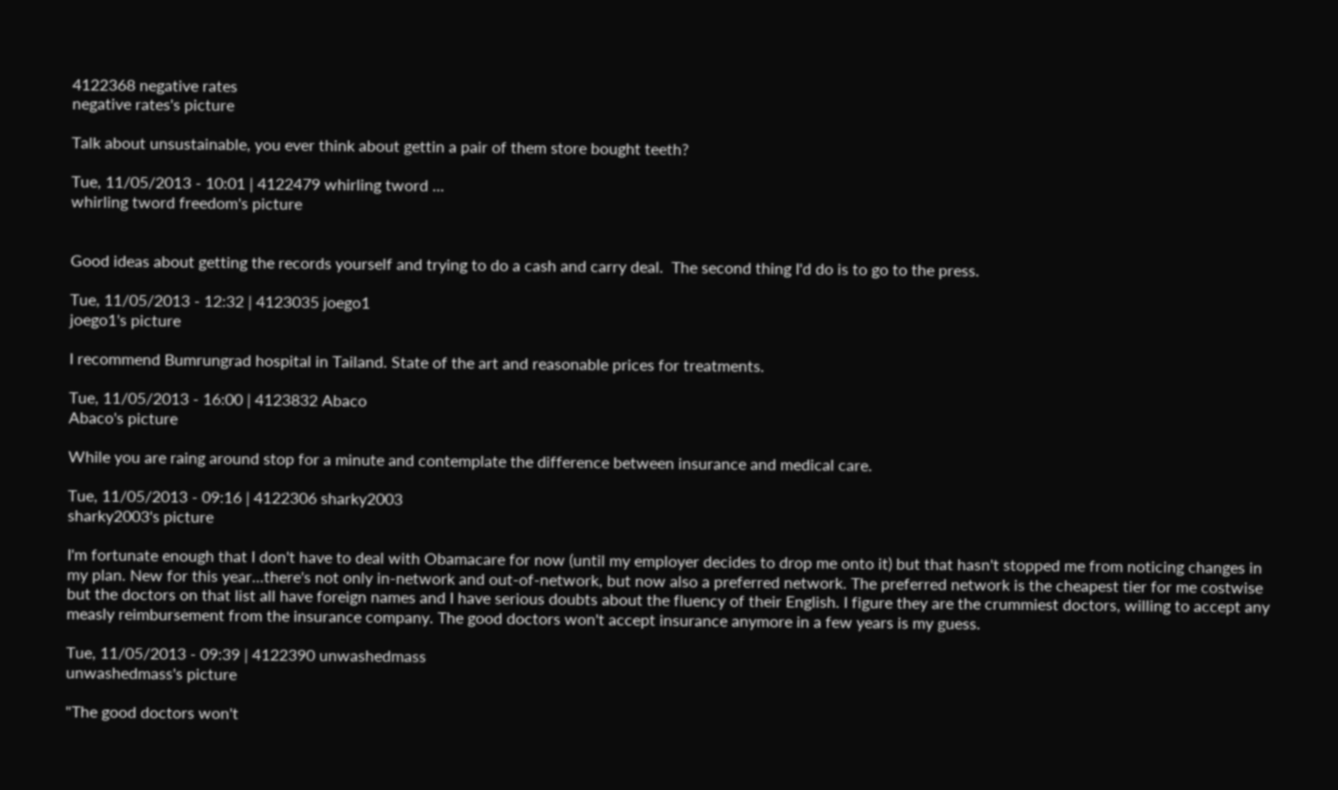4122368 negative rates
negative rates's picture

Talk about unsustainable, you ever think about gettin a pair of them store bought teeth?

Tue, 11/05/2013 - 10:01 | 4122479 whirling tword ...
whirling tword freedom's picture


Good ideas about getting the records yourself and trying to do a cash and carry deal.  The second thing I'd do is to go to the press.

Tue, 11/05/2013 - 12:32 | 4123035 joego1
joego1's picture

I recommend Bumrungrad hospital in Tailand. State of the art and reasonable prices for treatments.

Tue, 11/05/2013 - 16:00 | 4123832 Abaco
Abaco's picture

While you are raing around stop for a minute and contemplate the difference between insurance and medical care.

Tue, 11/05/2013 - 09:16 | 4122306 sharky2003
sharky2003's picture

I'm fortunate enough that I don't have to deal with Obamacare for now (until my employer decides to drop me onto it) but that hasn't stopped me from noticing changes in my plan. New for this year...there's not only in-network and out-of-network, but now also a preferred network. The preferred network is the cheapest tier for me costwise but the doctors on that list all have foreign names and I have serious doubts about the fluency of their English. I figure they are the crummiest doctors, willing to accept any measly reimbursement from the insurance company. The good doctors won't accept insurance anymore in a few years is my guess.

Tue, 11/05/2013 - 09:39 | 4122390 unwashedmass
unwashedmass's picture

"The good doctors won't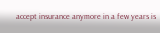accept insurance anymore in a few years is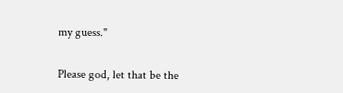my guess."


Please god, let that be the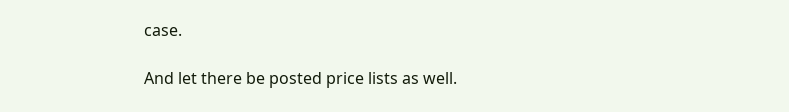case.

And let there be posted price lists as well.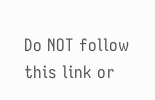Do NOT follow this link or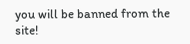you will be banned from the site!